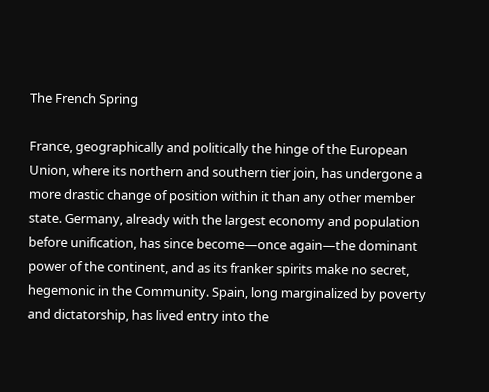The French Spring

France, geographically and politically the hinge of the European Union, where its northern and southern tier join, has undergone a more drastic change of position within it than any other member state. Germany, already with the largest economy and population before unification, has since become—once again—the dominant power of the continent, and as its franker spirits make no secret, hegemonic in the Community. Spain, long marginalized by poverty and dictatorship, has lived entry into the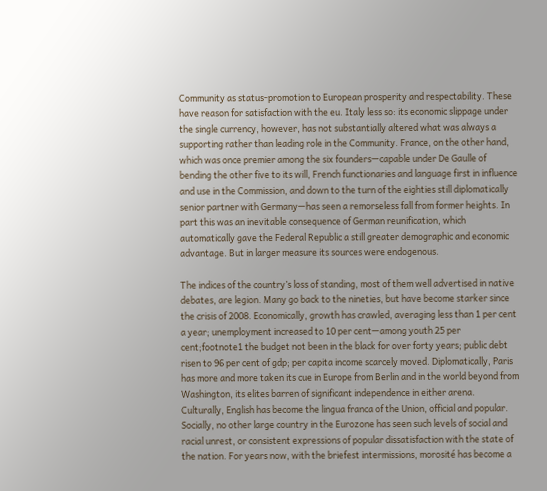Community as status-promotion to European prosperity and respectability. These have reason for satisfaction with the eu. Italy less so: its economic slippage under the single currency, however, has not substantially altered what was always a supporting rather than leading role in the Community. France, on the other hand, which was once premier among the six founders—capable under De Gaulle of bending the other five to its will, French functionaries and language first in influence and use in the Commission, and down to the turn of the eighties still diplomatically senior partner with Germany—has seen a remorseless fall from former heights. In part this was an inevitable consequence of German reunification, which automatically gave the Federal Republic a still greater demographic and economic advantage. But in larger measure its sources were endogenous.

The indices of the country’s loss of standing, most of them well advertised in native debates, are legion. Many go back to the nineties, but have become starker since the crisis of 2008. Economically, growth has crawled, averaging less than 1 per cent a year; unemployment increased to 10 per cent—among youth 25 per cent;footnote1 the budget not been in the black for over forty years; public debt risen to 96 per cent of gdp; per capita income scarcely moved. Diplomatically, Paris has more and more taken its cue in Europe from Berlin and in the world beyond from Washington, its elites barren of significant independence in either arena. Culturally, English has become the lingua franca of the Union, official and popular. Socially, no other large country in the Eurozone has seen such levels of social and racial unrest, or consistent expressions of popular dissatisfaction with the state of the nation. For years now, with the briefest intermissions, morosité has become a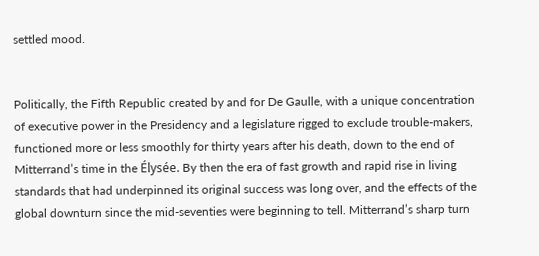settled mood.


Politically, the Fifth Republic created by and for De Gaulle, with a unique concentration of executive power in the Presidency and a legislature rigged to exclude trouble-makers, functioned more or less smoothly for thirty years after his death, down to the end of Mitterrand’s time in the Élysée. By then the era of fast growth and rapid rise in living standards that had underpinned its original success was long over, and the effects of the global downturn since the mid-seventies were beginning to tell. Mitterrand’s sharp turn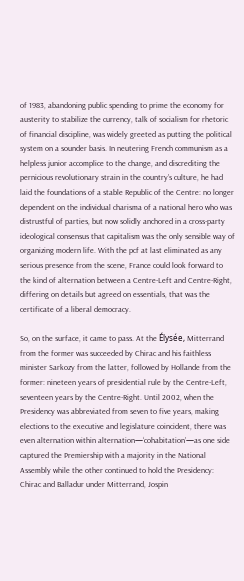of 1983, abandoning public spending to prime the economy for austerity to stabilize the currency, talk of socialism for rhetoric of financial discipline, was widely greeted as putting the political system on a sounder basis. In neutering French communism as a helpless junior accomplice to the change, and discrediting the pernicious revolutionary strain in the country’s culture, he had laid the foundations of a stable Republic of the Centre: no longer dependent on the individual charisma of a national hero who was distrustful of parties, but now solidly anchored in a cross-party ideological consensus that capitalism was the only sensible way of organizing modern life. With the pcf at last eliminated as any serious presence from the scene, France could look forward to the kind of alternation between a Centre-Left and Centre-Right, differing on details but agreed on essentials, that was the certificate of a liberal democracy.

So, on the surface, it came to pass. At the Élysée, Mitterrand from the former was succeeded by Chirac and his faithless minister Sarkozy from the latter, followed by Hollande from the former: nineteen years of presidential rule by the Centre-Left, seventeen years by the Centre-Right. Until 2002, when the Presidency was abbreviated from seven to five years, making elections to the executive and legislature coincident, there was even alternation within alternation—‘cohabitation’—as one side captured the Premiership with a majority in the National Assembly while the other continued to hold the Presidency: Chirac and Balladur under Mitterrand, Jospin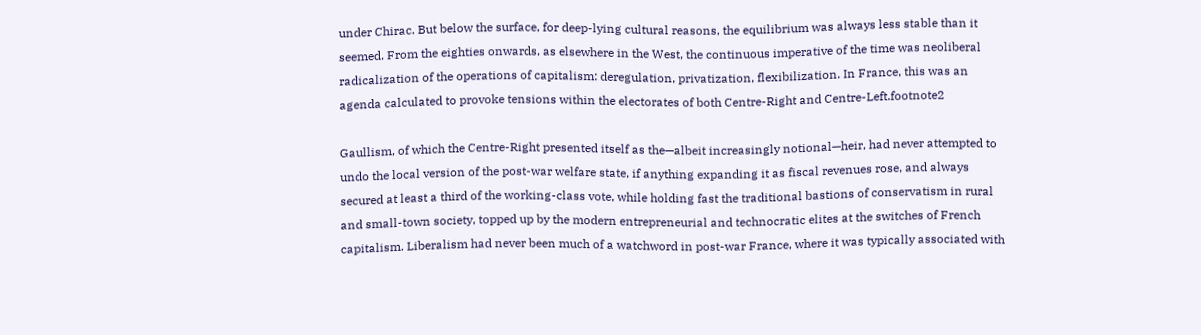under Chirac. But below the surface, for deep-lying cultural reasons, the equilibrium was always less stable than it seemed. From the eighties onwards, as elsewhere in the West, the continuous imperative of the time was neoliberal radicalization of the operations of capitalism: deregulation, privatization, flexibilization. In France, this was an agenda calculated to provoke tensions within the electorates of both Centre-Right and Centre-Left.footnote2

Gaullism, of which the Centre-Right presented itself as the—albeit increasingly notional—heir, had never attempted to undo the local version of the post-war welfare state, if anything expanding it as fiscal revenues rose, and always secured at least a third of the working-class vote, while holding fast the traditional bastions of conservatism in rural and small-town society, topped up by the modern entrepreneurial and technocratic elites at the switches of French capitalism. Liberalism had never been much of a watchword in post-war France, where it was typically associated with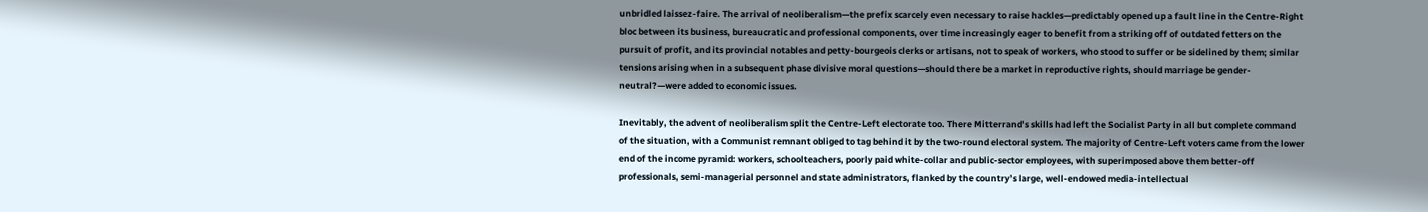unbridled laissez-faire. The arrival of neoliberalism—the prefix scarcely even necessary to raise hackles—predictably opened up a fault line in the Centre-Right bloc between its business, bureaucratic and professional components, over time increasingly eager to benefit from a striking off of outdated fetters on the pursuit of profit, and its provincial notables and petty-bourgeois clerks or artisans, not to speak of workers, who stood to suffer or be sidelined by them; similar tensions arising when in a subsequent phase divisive moral questions—should there be a market in reproductive rights, should marriage be gender-neutral?—were added to economic issues.

Inevitably, the advent of neoliberalism split the Centre-Left electorate too. There Mitterrand’s skills had left the Socialist Party in all but complete command of the situation, with a Communist remnant obliged to tag behind it by the two-round electoral system. The majority of Centre-Left voters came from the lower end of the income pyramid: workers, schoolteachers, poorly paid white-collar and public-sector employees, with superimposed above them better-off professionals, semi-managerial personnel and state administrators, flanked by the country’s large, well-endowed media-intellectual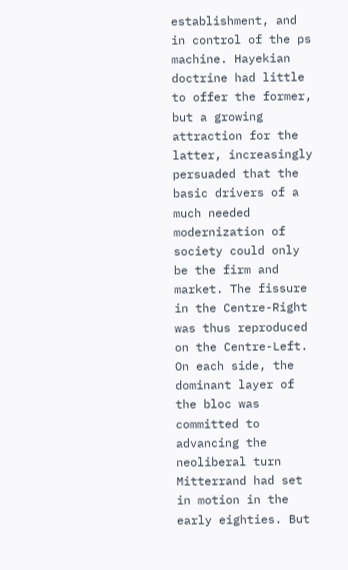establishment, and in control of the ps machine. Hayekian doctrine had little to offer the former, but a growing attraction for the latter, increasingly persuaded that the basic drivers of a much needed modernization of society could only be the firm and market. The fissure in the Centre-Right was thus reproduced on the Centre-Left. On each side, the dominant layer of the bloc was committed to advancing the neoliberal turn Mitterrand had set in motion in the early eighties. But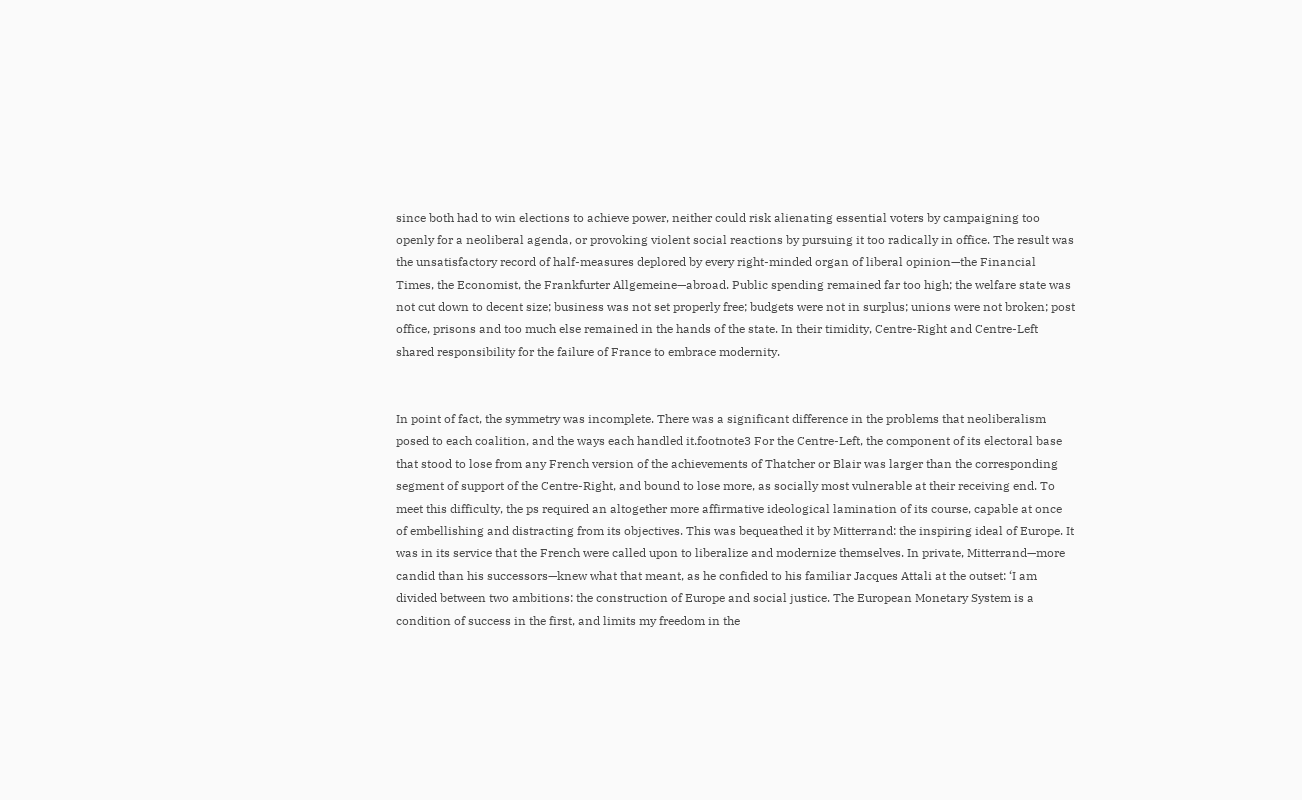since both had to win elections to achieve power, neither could risk alienating essential voters by campaigning too openly for a neoliberal agenda, or provoking violent social reactions by pursuing it too radically in office. The result was the unsatisfactory record of half-measures deplored by every right-minded organ of liberal opinion—the Financial Times, the Economist, the Frankfurter Allgemeine—abroad. Public spending remained far too high; the welfare state was not cut down to decent size; business was not set properly free; budgets were not in surplus; unions were not broken; post office, prisons and too much else remained in the hands of the state. In their timidity, Centre-Right and Centre-Left shared responsibility for the failure of France to embrace modernity.


In point of fact, the symmetry was incomplete. There was a significant difference in the problems that neoliberalism posed to each coalition, and the ways each handled it.footnote3 For the Centre-Left, the component of its electoral base that stood to lose from any French version of the achievements of Thatcher or Blair was larger than the corresponding segment of support of the Centre-Right, and bound to lose more, as socially most vulnerable at their receiving end. To meet this difficulty, the ps required an altogether more affirmative ideological lamination of its course, capable at once of embellishing and distracting from its objectives. This was bequeathed it by Mitterrand: the inspiring ideal of Europe. It was in its service that the French were called upon to liberalize and modernize themselves. In private, Mitterrand—more candid than his successors—knew what that meant, as he confided to his familiar Jacques Attali at the outset: ‘I am divided between two ambitions: the construction of Europe and social justice. The European Monetary System is a condition of success in the first, and limits my freedom in the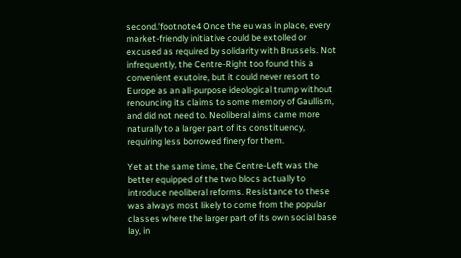second.’footnote4 Once the eu was in place, every market-friendly initiative could be extolled or excused as required by solidarity with Brussels. Not infrequently, the Centre-Right too found this a convenient exutoire, but it could never resort to Europe as an all-purpose ideological trump without renouncing its claims to some memory of Gaullism, and did not need to. Neoliberal aims came more naturally to a larger part of its constituency, requiring less borrowed finery for them.

Yet at the same time, the Centre-Left was the better equipped of the two blocs actually to introduce neoliberal reforms. Resistance to these was always most likely to come from the popular classes where the larger part of its own social base lay, in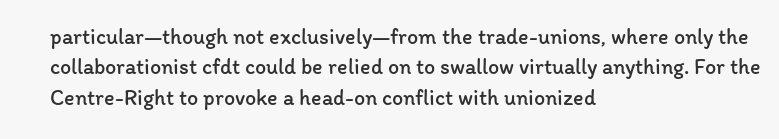particular—though not exclusively—from the trade-unions, where only the collaborationist cfdt could be relied on to swallow virtually anything. For the Centre-Right to provoke a head-on conflict with unionized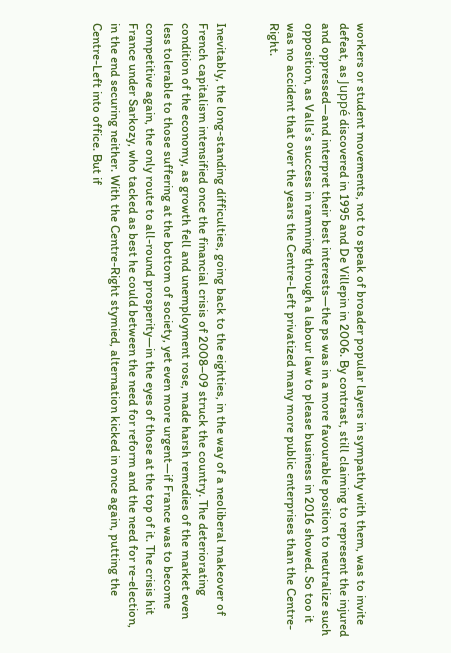workers or student movements, not to speak of broader popular layers in sympathy with them, was to invite defeat, as Juppé discovered in 1995 and De Villepin in 2006. By contrast, still claiming to represent the injured and oppressed—and interpret their best interests—the ps was in a more favourable position to neutralize such opposition, as Valls’s success in ramming through a labour law to please business in 2016 showed. So too it was no accident that over the years the Centre-Left privatized many more public enterprises than the Centre-Right.


Inevitably, the long-standing difficulties, going back to the eighties, in the way of a neoliberal makeover of French capitalism intensified once the financial crisis of 2008–09 struck the country. The deteriorating condition of the economy, as growth fell and unemployment rose, made harsh remedies of the market even less tolerable to those suffering at the bottom of society, yet even more urgent—if France was to become competitive again, the only route to all-round prosperity—in the eyes of those at the top of it. The crisis hit France under Sarkozy, who tacked as best he could between the need for reform and the need for re-election, in the end securing neither. With the Centre-Right stymied, alternation kicked in once again, putting the Centre-Left into office. But if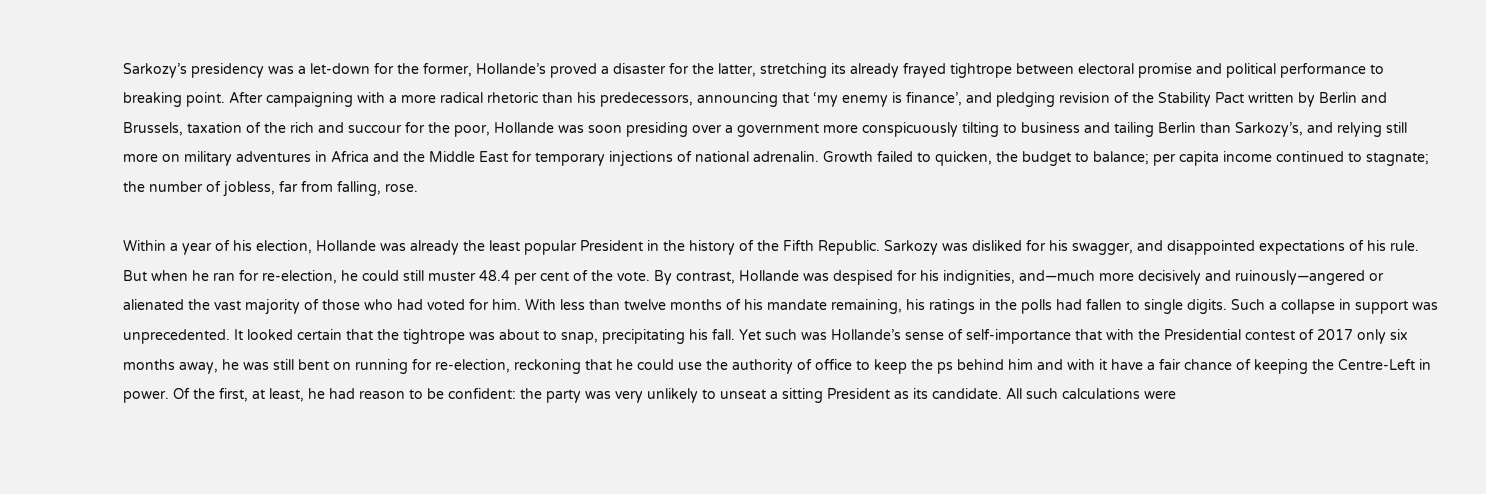Sarkozy’s presidency was a let-down for the former, Hollande’s proved a disaster for the latter, stretching its already frayed tightrope between electoral promise and political performance to breaking point. After campaigning with a more radical rhetoric than his predecessors, announcing that ‘my enemy is finance’, and pledging revision of the Stability Pact written by Berlin and Brussels, taxation of the rich and succour for the poor, Hollande was soon presiding over a government more conspicuously tilting to business and tailing Berlin than Sarkozy’s, and relying still more on military adventures in Africa and the Middle East for temporary injections of national adrenalin. Growth failed to quicken, the budget to balance; per capita income continued to stagnate; the number of jobless, far from falling, rose.

Within a year of his election, Hollande was already the least popular President in the history of the Fifth Republic. Sarkozy was disliked for his swagger, and disappointed expectations of his rule. But when he ran for re-election, he could still muster 48.4 per cent of the vote. By contrast, Hollande was despised for his indignities, and—much more decisively and ruinously—angered or alienated the vast majority of those who had voted for him. With less than twelve months of his mandate remaining, his ratings in the polls had fallen to single digits. Such a collapse in support was unprecedented. It looked certain that the tightrope was about to snap, precipitating his fall. Yet such was Hollande’s sense of self-importance that with the Presidential contest of 2017 only six months away, he was still bent on running for re-election, reckoning that he could use the authority of office to keep the ps behind him and with it have a fair chance of keeping the Centre-Left in power. Of the first, at least, he had reason to be confident: the party was very unlikely to unseat a sitting President as its candidate. All such calculations were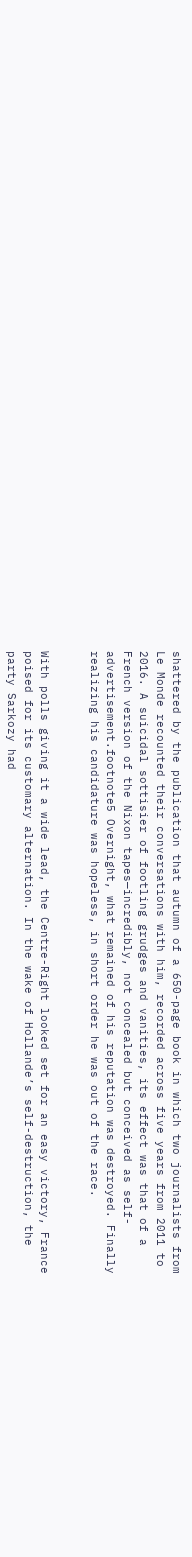shattered by the publication that autumn of a 650-page book in which two journalists from Le Monde recounted their conversations with him, recorded across five years from 2011 to 2016. A suicidal sottisier of footling grudges and vanities, its effect was that of a French version of the Nixon tapes—incredibly, not concealed but conceived as self-advertisement.footnote5 Overnight, what remained of his reputation was destroyed. Finally realizing his candidature was hopeless, in short order he was out of the race.


With polls giving it a wide lead, the Centre-Right looked set for an easy victory, France poised for its customary alternation. In the wake of Hollande’s self-destruction, the party Sarkozy had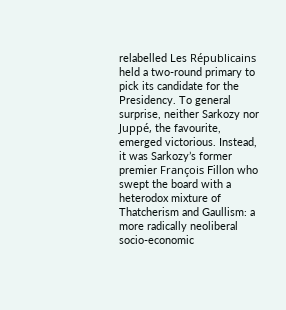relabelled Les Républicains held a two-round primary to pick its candidate for the Presidency. To general surprise, neither Sarkozy nor Juppé, the favourite, emerged victorious. Instead, it was Sarkozy’s former premier François Fillon who swept the board with a heterodox mixture of Thatcherism and Gaullism: a more radically neoliberal socio-economic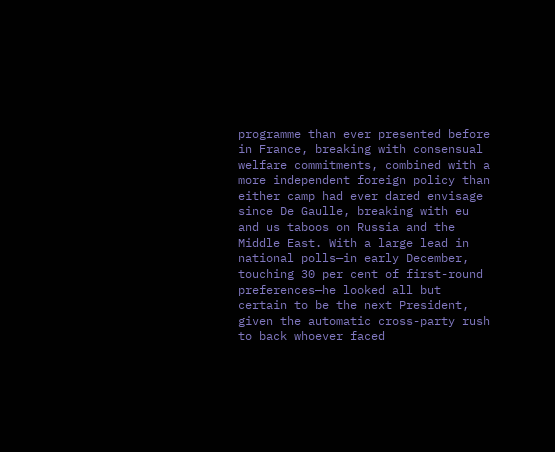programme than ever presented before in France, breaking with consensual welfare commitments, combined with a more independent foreign policy than either camp had ever dared envisage since De Gaulle, breaking with eu and us taboos on Russia and the Middle East. With a large lead in national polls—in early December, touching 30 per cent of first-round preferences—he looked all but certain to be the next President, given the automatic cross-party rush to back whoever faced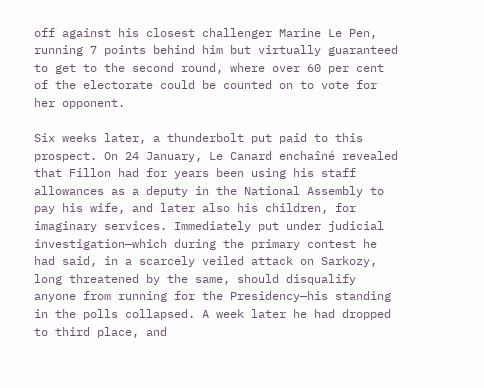off against his closest challenger Marine Le Pen, running 7 points behind him but virtually guaranteed to get to the second round, where over 60 per cent of the electorate could be counted on to vote for her opponent.

Six weeks later, a thunderbolt put paid to this prospect. On 24 January, Le Canard enchaîné revealed that Fillon had for years been using his staff allowances as a deputy in the National Assembly to pay his wife, and later also his children, for imaginary services. Immediately put under judicial investigation—which during the primary contest he had said, in a scarcely veiled attack on Sarkozy, long threatened by the same, should disqualify anyone from running for the Presidency—his standing in the polls collapsed. A week later he had dropped to third place, and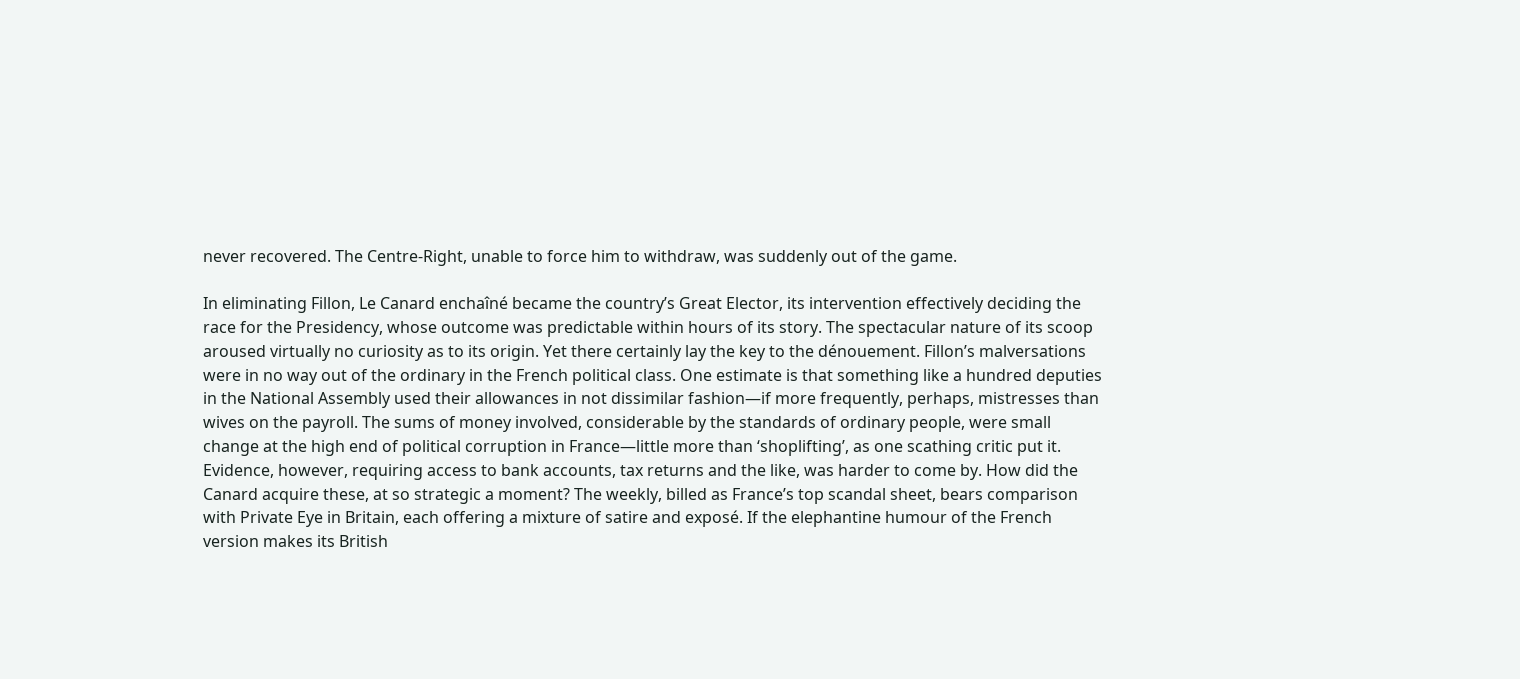never recovered. The Centre-Right, unable to force him to withdraw, was suddenly out of the game.

In eliminating Fillon, Le Canard enchaîné became the country’s Great Elector, its intervention effectively deciding the race for the Presidency, whose outcome was predictable within hours of its story. The spectacular nature of its scoop aroused virtually no curiosity as to its origin. Yet there certainly lay the key to the dénouement. Fillon’s malversations were in no way out of the ordinary in the French political class. One estimate is that something like a hundred deputies in the National Assembly used their allowances in not dissimilar fashion—if more frequently, perhaps, mistresses than wives on the payroll. The sums of money involved, considerable by the standards of ordinary people, were small change at the high end of political corruption in France—little more than ‘shoplifting’, as one scathing critic put it. Evidence, however, requiring access to bank accounts, tax returns and the like, was harder to come by. How did the Canard acquire these, at so strategic a moment? The weekly, billed as France’s top scandal sheet, bears comparison with Private Eye in Britain, each offering a mixture of satire and exposé. If the elephantine humour of the French version makes its British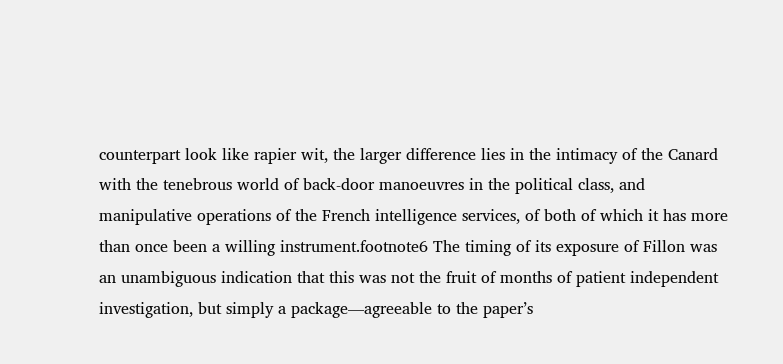counterpart look like rapier wit, the larger difference lies in the intimacy of the Canard with the tenebrous world of back-door manoeuvres in the political class, and manipulative operations of the French intelligence services, of both of which it has more than once been a willing instrument.footnote6 The timing of its exposure of Fillon was an unambiguous indication that this was not the fruit of months of patient independent investigation, but simply a package—agreeable to the paper’s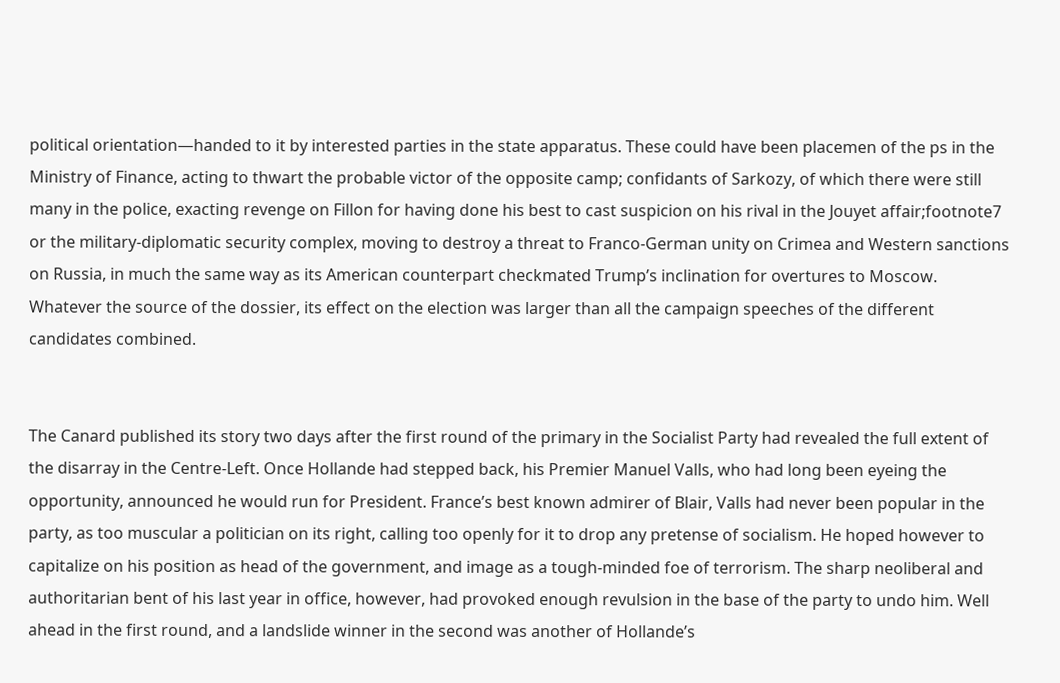political orientation—handed to it by interested parties in the state apparatus. These could have been placemen of the ps in the Ministry of Finance, acting to thwart the probable victor of the opposite camp; confidants of Sarkozy, of which there were still many in the police, exacting revenge on Fillon for having done his best to cast suspicion on his rival in the Jouyet affair;footnote7 or the military-diplomatic security complex, moving to destroy a threat to Franco-German unity on Crimea and Western sanctions on Russia, in much the same way as its American counterpart checkmated Trump’s inclination for overtures to Moscow. Whatever the source of the dossier, its effect on the election was larger than all the campaign speeches of the different candidates combined.


The Canard published its story two days after the first round of the primary in the Socialist Party had revealed the full extent of the disarray in the Centre-Left. Once Hollande had stepped back, his Premier Manuel Valls, who had long been eyeing the opportunity, announced he would run for President. France’s best known admirer of Blair, Valls had never been popular in the party, as too muscular a politician on its right, calling too openly for it to drop any pretense of socialism. He hoped however to capitalize on his position as head of the government, and image as a tough-minded foe of terrorism. The sharp neoliberal and authoritarian bent of his last year in office, however, had provoked enough revulsion in the base of the party to undo him. Well ahead in the first round, and a landslide winner in the second was another of Hollande’s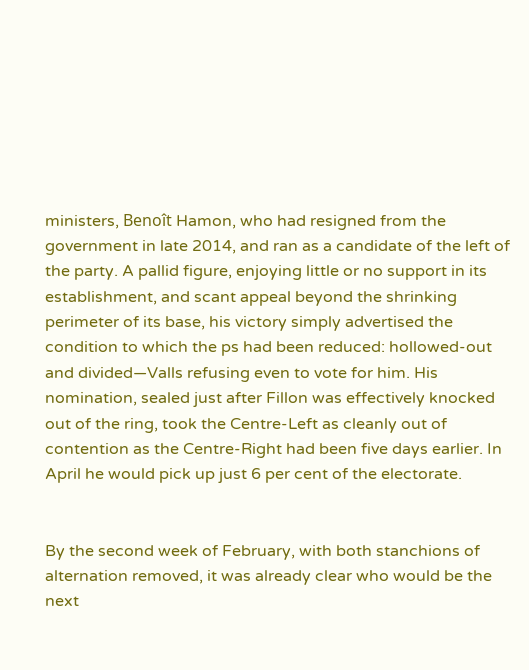ministers, Benoît Hamon, who had resigned from the government in late 2014, and ran as a candidate of the left of the party. A pallid figure, enjoying little or no support in its establishment, and scant appeal beyond the shrinking perimeter of its base, his victory simply advertised the condition to which the ps had been reduced: hollowed-out and divided—Valls refusing even to vote for him. His nomination, sealed just after Fillon was effectively knocked out of the ring, took the Centre-Left as cleanly out of contention as the Centre-Right had been five days earlier. In April he would pick up just 6 per cent of the electorate.


By the second week of February, with both stanchions of alternation removed, it was already clear who would be the next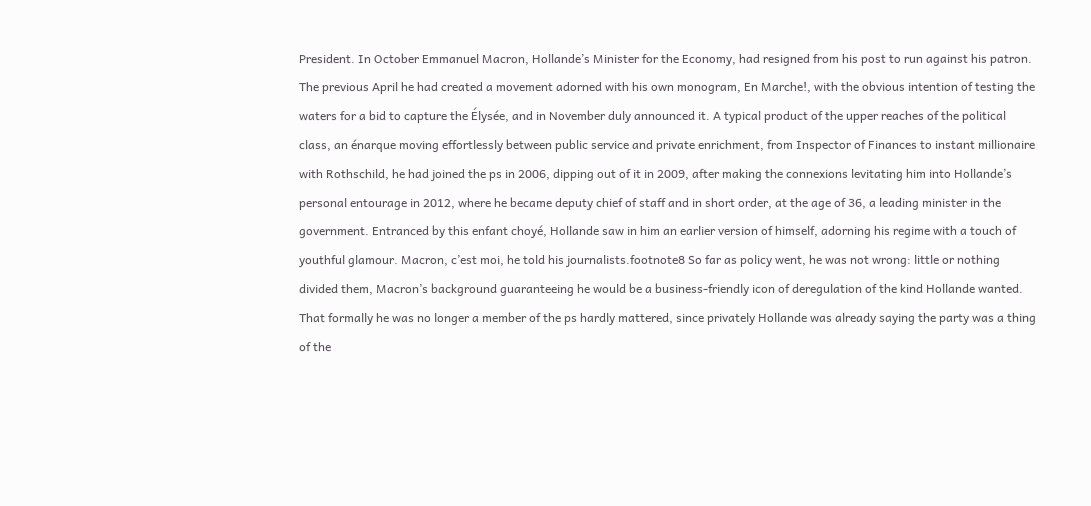President. In October Emmanuel Macron, Hollande’s Minister for the Economy, had resigned from his post to run against his patron. The previous April he had created a movement adorned with his own monogram, En Marche!, with the obvious intention of testing the waters for a bid to capture the Élysée, and in November duly announced it. A typical product of the upper reaches of the political class, an énarque moving effortlessly between public service and private enrichment, from Inspector of Finances to instant millionaire with Rothschild, he had joined the ps in 2006, dipping out of it in 2009, after making the connexions levitating him into Hollande’s personal entourage in 2012, where he became deputy chief of staff and in short order, at the age of 36, a leading minister in the government. Entranced by this enfant choyé, Hollande saw in him an earlier version of himself, adorning his regime with a touch of youthful glamour. Macron, c’est moi, he told his journalists.footnote8 So far as policy went, he was not wrong: little or nothing divided them, Macron’s background guaranteeing he would be a business-friendly icon of deregulation of the kind Hollande wanted. That formally he was no longer a member of the ps hardly mattered, since privately Hollande was already saying the party was a thing of the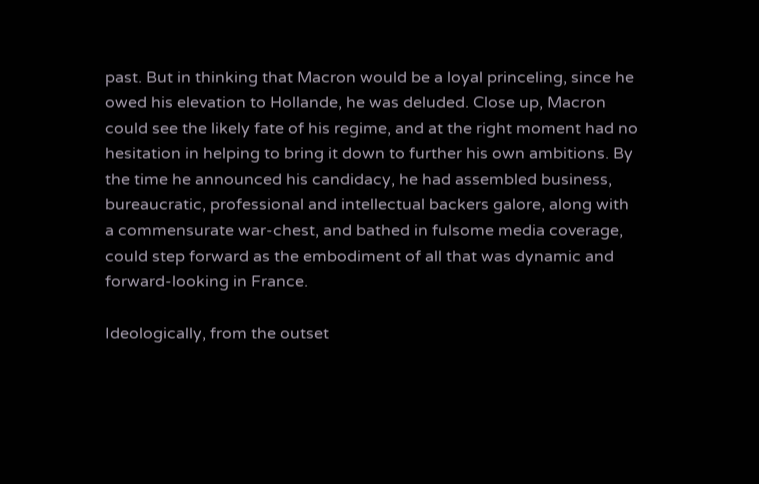past. But in thinking that Macron would be a loyal princeling, since he owed his elevation to Hollande, he was deluded. Close up, Macron could see the likely fate of his regime, and at the right moment had no hesitation in helping to bring it down to further his own ambitions. By the time he announced his candidacy, he had assembled business, bureaucratic, professional and intellectual backers galore, along with a commensurate war-chest, and bathed in fulsome media coverage, could step forward as the embodiment of all that was dynamic and forward-looking in France.

Ideologically, from the outset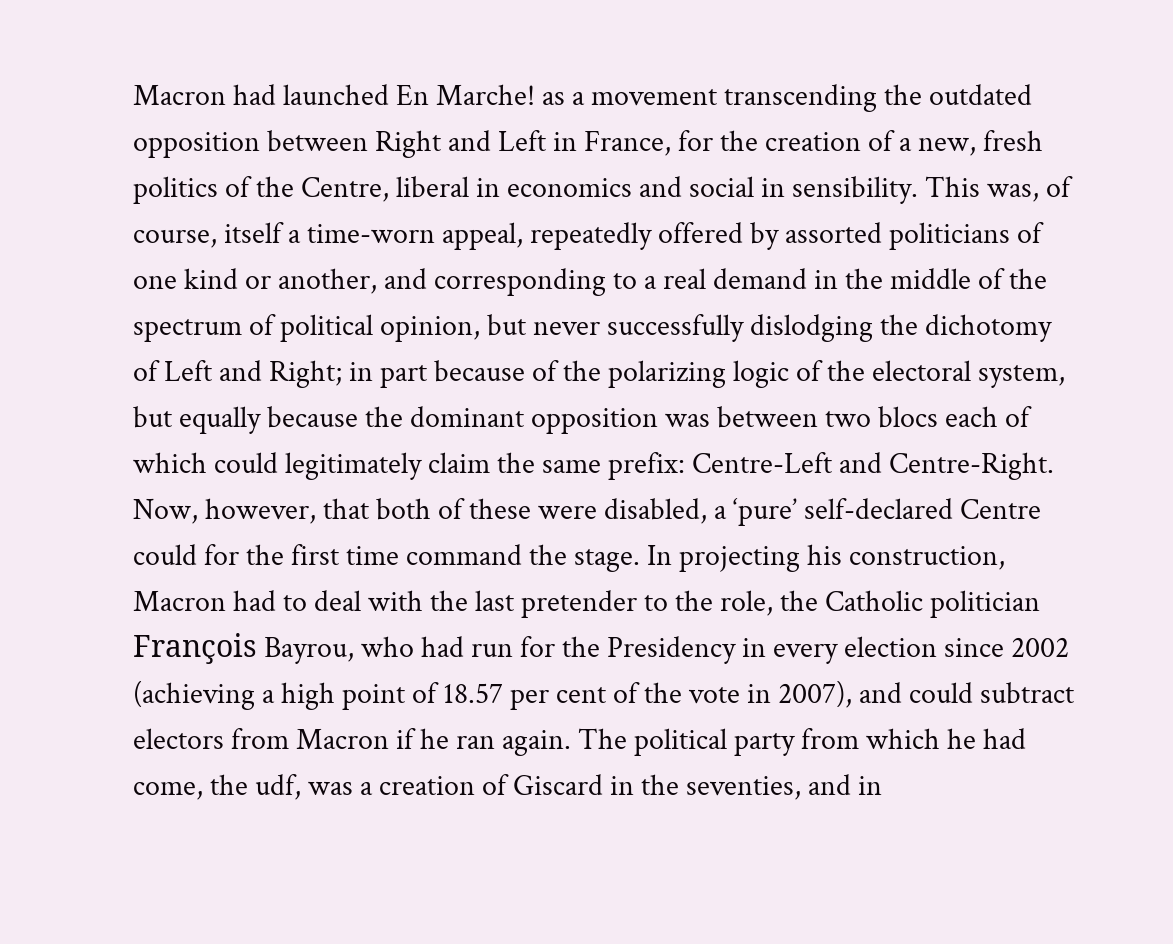Macron had launched En Marche! as a movement transcending the outdated opposition between Right and Left in France, for the creation of a new, fresh politics of the Centre, liberal in economics and social in sensibility. This was, of course, itself a time-worn appeal, repeatedly offered by assorted politicians of one kind or another, and corresponding to a real demand in the middle of the spectrum of political opinion, but never successfully dislodging the dichotomy of Left and Right; in part because of the polarizing logic of the electoral system, but equally because the dominant opposition was between two blocs each of which could legitimately claim the same prefix: Centre-Left and Centre-Right. Now, however, that both of these were disabled, a ‘pure’ self-declared Centre could for the first time command the stage. In projecting his construction, Macron had to deal with the last pretender to the role, the Catholic politician François Bayrou, who had run for the Presidency in every election since 2002 (achieving a high point of 18.57 per cent of the vote in 2007), and could subtract electors from Macron if he ran again. The political party from which he had come, the udf, was a creation of Giscard in the seventies, and in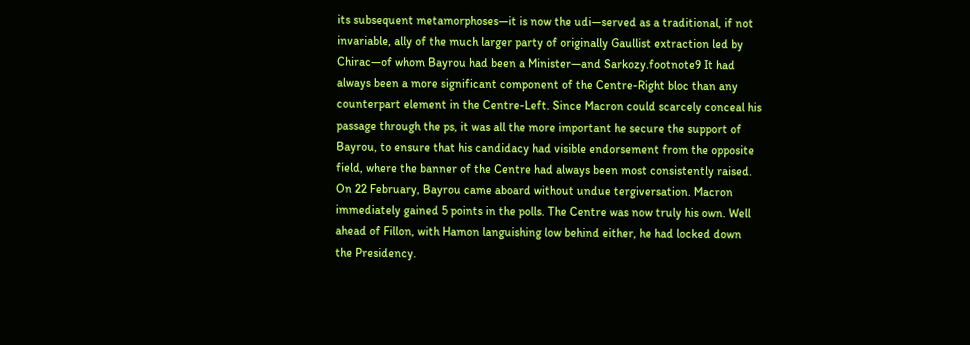its subsequent metamorphoses—it is now the udi—served as a traditional, if not invariable, ally of the much larger party of originally Gaullist extraction led by Chirac—of whom Bayrou had been a Minister—and Sarkozy.footnote9 It had always been a more significant component of the Centre-Right bloc than any counterpart element in the Centre-Left. Since Macron could scarcely conceal his passage through the ps, it was all the more important he secure the support of Bayrou, to ensure that his candidacy had visible endorsement from the opposite field, where the banner of the Centre had always been most consistently raised. On 22 February, Bayrou came aboard without undue tergiversation. Macron immediately gained 5 points in the polls. The Centre was now truly his own. Well ahead of Fillon, with Hamon languishing low behind either, he had locked down the Presidency.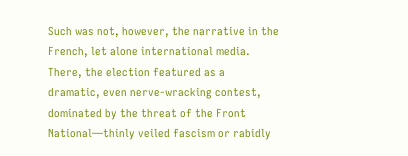Such was not, however, the narrative in the French, let alone international media. There, the election featured as a dramatic, even nerve-wracking contest, dominated by the threat of the Front National—thinly veiled fascism or rabidly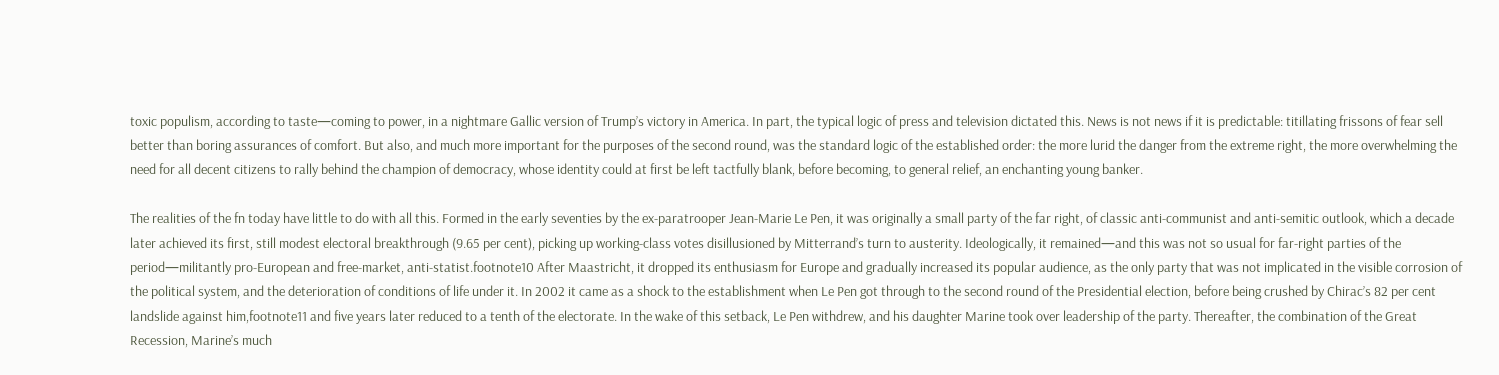toxic populism, according to taste—coming to power, in a nightmare Gallic version of Trump’s victory in America. In part, the typical logic of press and television dictated this. News is not news if it is predictable: titillating frissons of fear sell better than boring assurances of comfort. But also, and much more important for the purposes of the second round, was the standard logic of the established order: the more lurid the danger from the extreme right, the more overwhelming the need for all decent citizens to rally behind the champion of democracy, whose identity could at first be left tactfully blank, before becoming, to general relief, an enchanting young banker.

The realities of the fn today have little to do with all this. Formed in the early seventies by the ex-paratrooper Jean-Marie Le Pen, it was originally a small party of the far right, of classic anti-communist and anti-semitic outlook, which a decade later achieved its first, still modest electoral breakthrough (9.65 per cent), picking up working-class votes disillusioned by Mitterrand’s turn to austerity. Ideologically, it remained—and this was not so usual for far-right parties of the period—militantly pro-European and free-market, anti-statist.footnote10 After Maastricht, it dropped its enthusiasm for Europe and gradually increased its popular audience, as the only party that was not implicated in the visible corrosion of the political system, and the deterioration of conditions of life under it. In 2002 it came as a shock to the establishment when Le Pen got through to the second round of the Presidential election, before being crushed by Chirac’s 82 per cent landslide against him,footnote11 and five years later reduced to a tenth of the electorate. In the wake of this setback, Le Pen withdrew, and his daughter Marine took over leadership of the party. Thereafter, the combination of the Great Recession, Marine’s much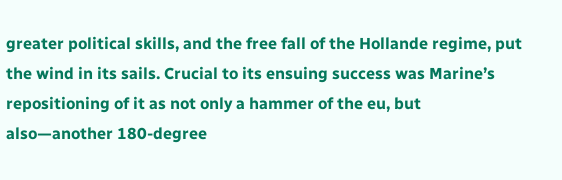greater political skills, and the free fall of the Hollande regime, put the wind in its sails. Crucial to its ensuing success was Marine’s repositioning of it as not only a hammer of the eu, but also—another 180-degree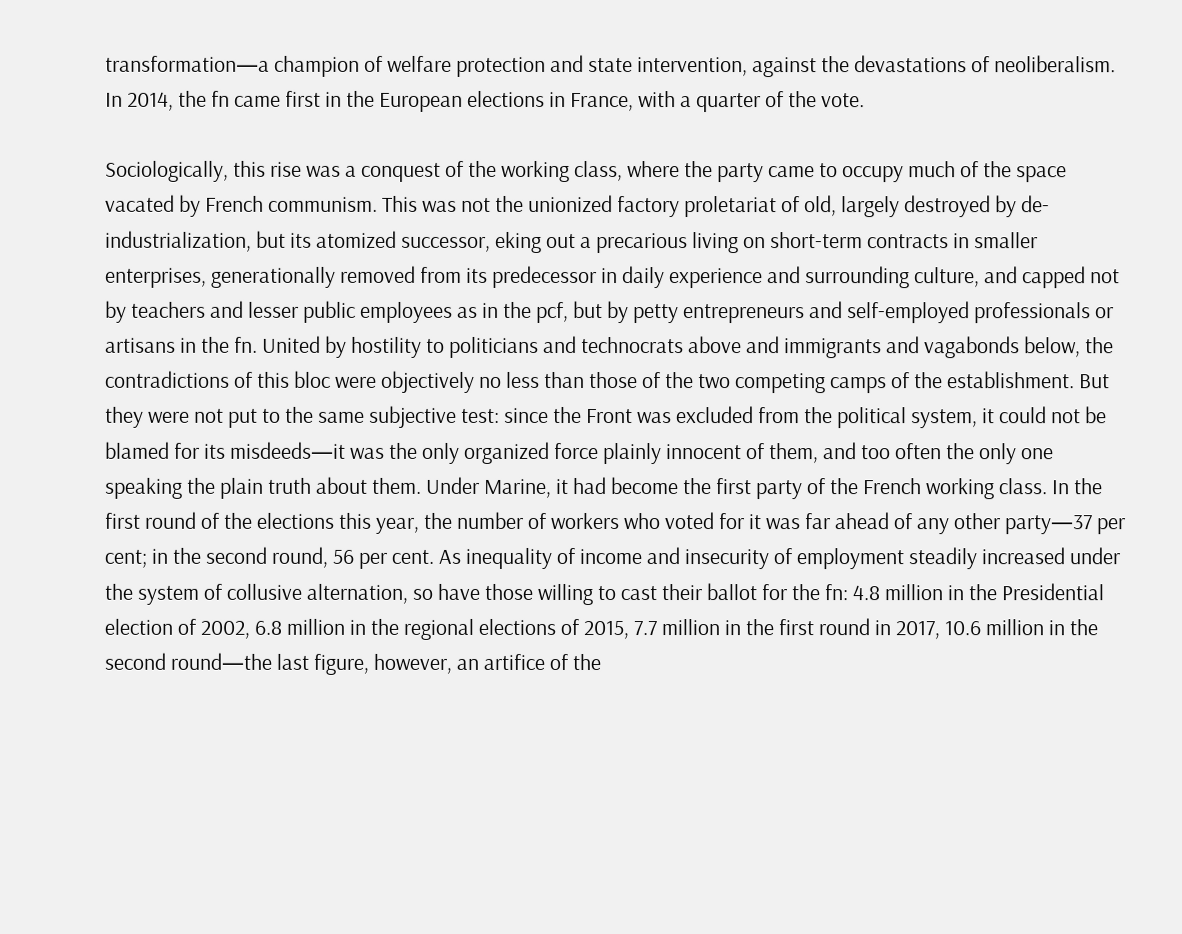transformation—a champion of welfare protection and state intervention, against the devastations of neoliberalism. In 2014, the fn came first in the European elections in France, with a quarter of the vote.

Sociologically, this rise was a conquest of the working class, where the party came to occupy much of the space vacated by French communism. This was not the unionized factory proletariat of old, largely destroyed by de-industrialization, but its atomized successor, eking out a precarious living on short-term contracts in smaller enterprises, generationally removed from its predecessor in daily experience and surrounding culture, and capped not by teachers and lesser public employees as in the pcf, but by petty entrepreneurs and self-employed professionals or artisans in the fn. United by hostility to politicians and technocrats above and immigrants and vagabonds below, the contradictions of this bloc were objectively no less than those of the two competing camps of the establishment. But they were not put to the same subjective test: since the Front was excluded from the political system, it could not be blamed for its misdeeds—it was the only organized force plainly innocent of them, and too often the only one speaking the plain truth about them. Under Marine, it had become the first party of the French working class. In the first round of the elections this year, the number of workers who voted for it was far ahead of any other party—37 per cent; in the second round, 56 per cent. As inequality of income and insecurity of employment steadily increased under the system of collusive alternation, so have those willing to cast their ballot for the fn: 4.8 million in the Presidential election of 2002, 6.8 million in the regional elections of 2015, 7.7 million in the first round in 2017, 10.6 million in the second round—the last figure, however, an artifice of the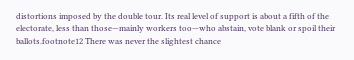distortions imposed by the double tour. Its real level of support is about a fifth of the electorate, less than those—mainly workers too—who abstain, vote blank or spoil their ballots.footnote12 There was never the slightest chance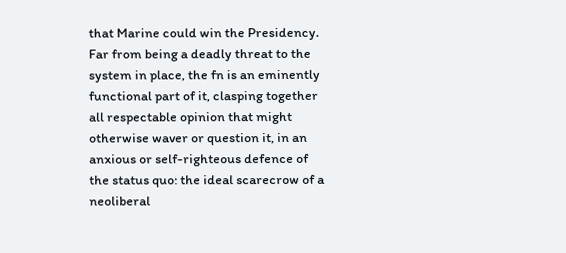that Marine could win the Presidency. Far from being a deadly threat to the system in place, the fn is an eminently functional part of it, clasping together all respectable opinion that might otherwise waver or question it, in an anxious or self-righteous defence of the status quo: the ideal scarecrow of a neoliberal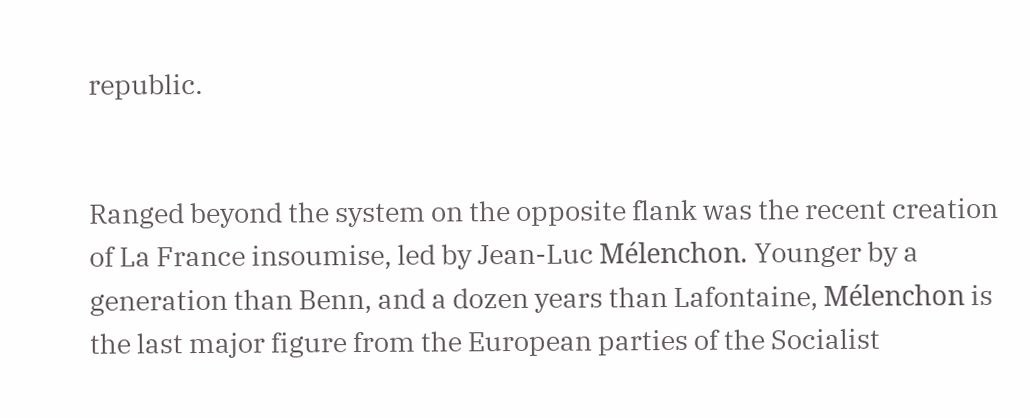republic.


Ranged beyond the system on the opposite flank was the recent creation of La France insoumise, led by Jean-Luc Mélenchon. Younger by a generation than Benn, and a dozen years than Lafontaine, Mélenchon is the last major figure from the European parties of the Socialist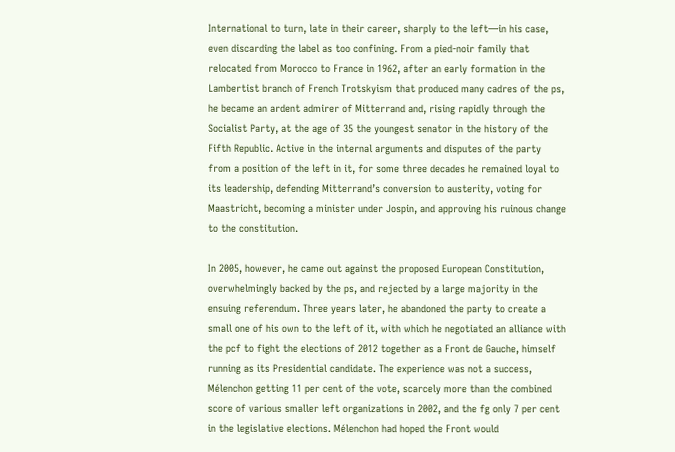International to turn, late in their career, sharply to the left—in his case, even discarding the label as too confining. From a pied-noir family that relocated from Morocco to France in 1962, after an early formation in the Lambertist branch of French Trotskyism that produced many cadres of the ps, he became an ardent admirer of Mitterrand and, rising rapidly through the Socialist Party, at the age of 35 the youngest senator in the history of the Fifth Republic. Active in the internal arguments and disputes of the party from a position of the left in it, for some three decades he remained loyal to its leadership, defending Mitterrand’s conversion to austerity, voting for Maastricht, becoming a minister under Jospin, and approving his ruinous change to the constitution.

In 2005, however, he came out against the proposed European Constitution, overwhelmingly backed by the ps, and rejected by a large majority in the ensuing referendum. Three years later, he abandoned the party to create a small one of his own to the left of it, with which he negotiated an alliance with the pcf to fight the elections of 2012 together as a Front de Gauche, himself running as its Presidential candidate. The experience was not a success, Mélenchon getting 11 per cent of the vote, scarcely more than the combined score of various smaller left organizations in 2002, and the fg only 7 per cent in the legislative elections. Mélenchon had hoped the Front would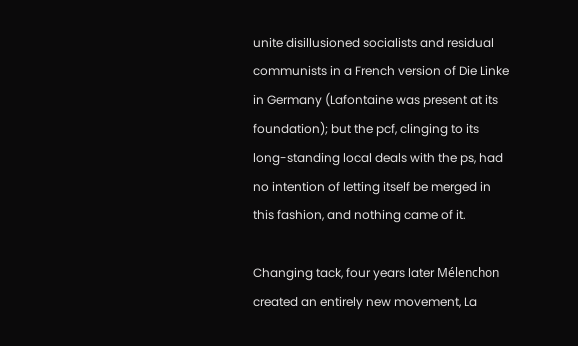unite disillusioned socialists and residual communists in a French version of Die Linke in Germany (Lafontaine was present at its foundation); but the pcf, clinging to its long-standing local deals with the ps, had no intention of letting itself be merged in this fashion, and nothing came of it.

Changing tack, four years later Mélenchon created an entirely new movement, La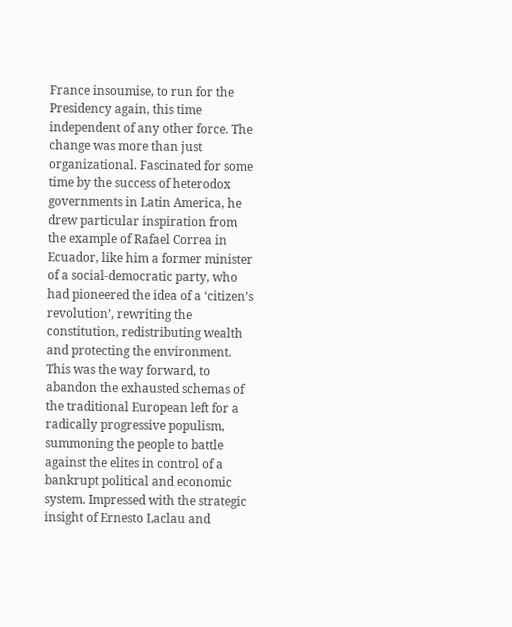France insoumise, to run for the Presidency again, this time independent of any other force. The change was more than just organizational. Fascinated for some time by the success of heterodox governments in Latin America, he drew particular inspiration from the example of Rafael Correa in Ecuador, like him a former minister of a social-democratic party, who had pioneered the idea of a ‘citizen’s revolution’, rewriting the constitution, redistributing wealth and protecting the environment. This was the way forward, to abandon the exhausted schemas of the traditional European left for a radically progressive populism, summoning the people to battle against the elites in control of a bankrupt political and economic system. Impressed with the strategic insight of Ernesto Laclau and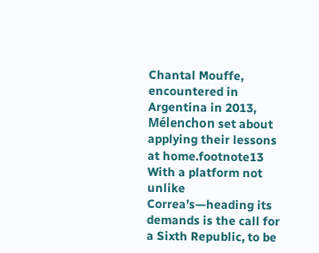Chantal Mouffe, encountered in Argentina in 2013, Mélenchon set about applying their lessons at home.footnote13 With a platform not unlike Correa’s—heading its demands is the call for a Sixth Republic, to be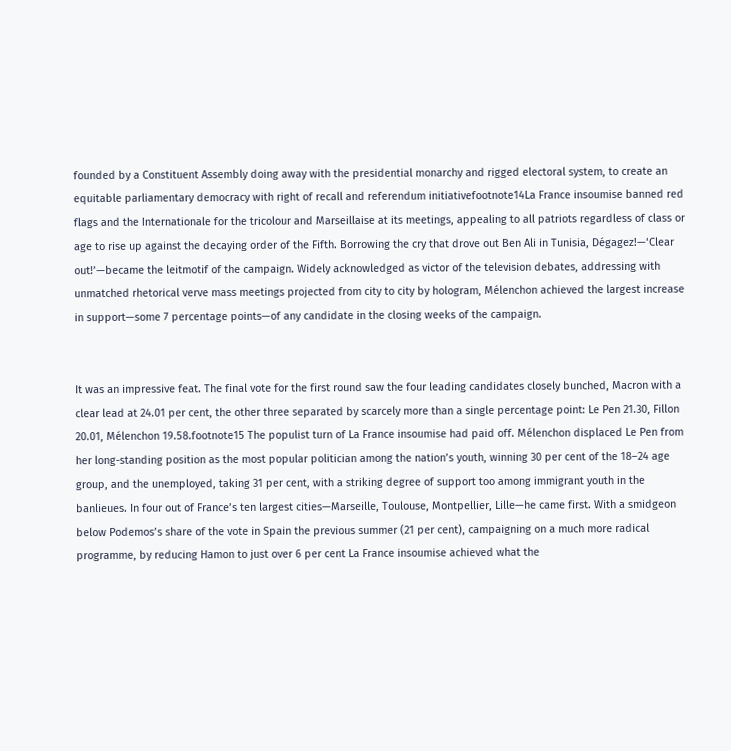founded by a Constituent Assembly doing away with the presidential monarchy and rigged electoral system, to create an equitable parliamentary democracy with right of recall and referendum initiativefootnote14La France insoumise banned red flags and the Internationale for the tricolour and Marseillaise at its meetings, appealing to all patriots regardless of class or age to rise up against the decaying order of the Fifth. Borrowing the cry that drove out Ben Ali in Tunisia, Dégagez!—‘Clear out!’—became the leitmotif of the campaign. Widely acknowledged as victor of the television debates, addressing with unmatched rhetorical verve mass meetings projected from city to city by hologram, Mélenchon achieved the largest increase in support—some 7 percentage points—of any candidate in the closing weeks of the campaign.


It was an impressive feat. The final vote for the first round saw the four leading candidates closely bunched, Macron with a clear lead at 24.01 per cent, the other three separated by scarcely more than a single percentage point: Le Pen 21.30, Fillon 20.01, Mélenchon 19.58.footnote15 The populist turn of La France insoumise had paid off. Mélenchon displaced Le Pen from her long-standing position as the most popular politician among the nation’s youth, winning 30 per cent of the 18–24 age group, and the unemployed, taking 31 per cent, with a striking degree of support too among immigrant youth in the banlieues. In four out of France’s ten largest cities—Marseille, Toulouse, Montpellier, Lille—he came first. With a smidgeon below Podemos’s share of the vote in Spain the previous summer (21 per cent), campaigning on a much more radical programme, by reducing Hamon to just over 6 per cent La France insoumise achieved what the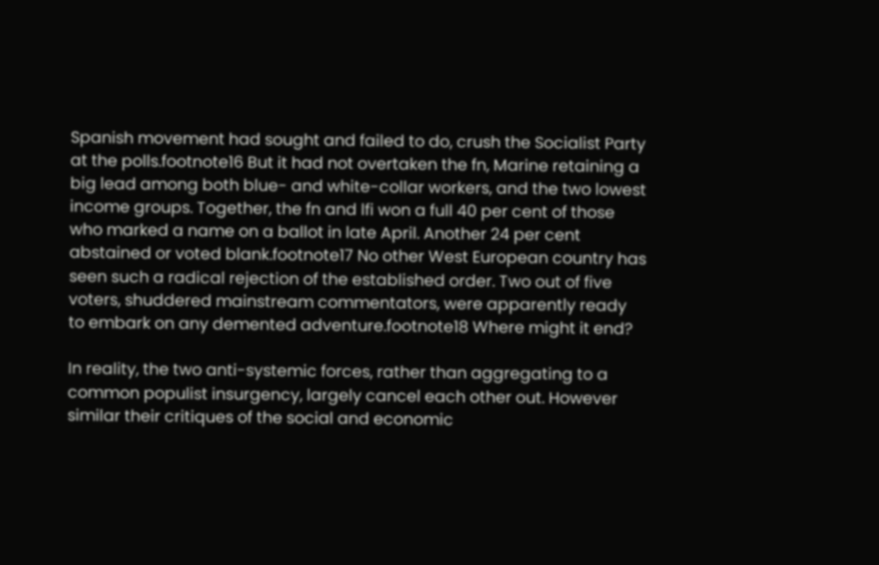Spanish movement had sought and failed to do, crush the Socialist Party at the polls.footnote16 But it had not overtaken the fn, Marine retaining a big lead among both blue- and white-collar workers, and the two lowest income groups. Together, the fn and lfi won a full 40 per cent of those who marked a name on a ballot in late April. Another 24 per cent abstained or voted blank.footnote17 No other West European country has seen such a radical rejection of the established order. Two out of five voters, shuddered mainstream commentators, were apparently ready to embark on any demented adventure.footnote18 Where might it end?

In reality, the two anti-systemic forces, rather than aggregating to a common populist insurgency, largely cancel each other out. However similar their critiques of the social and economic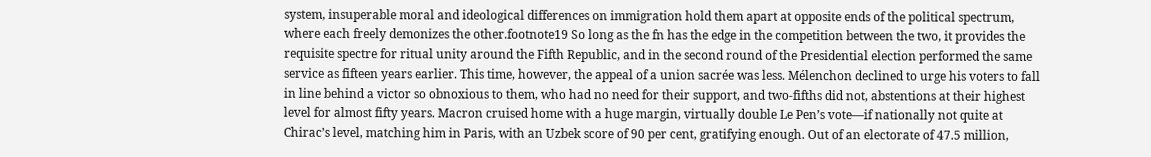system, insuperable moral and ideological differences on immigration hold them apart at opposite ends of the political spectrum, where each freely demonizes the other.footnote19 So long as the fn has the edge in the competition between the two, it provides the requisite spectre for ritual unity around the Fifth Republic, and in the second round of the Presidential election performed the same service as fifteen years earlier. This time, however, the appeal of a union sacrée was less. Mélenchon declined to urge his voters to fall in line behind a victor so obnoxious to them, who had no need for their support, and two-fifths did not, abstentions at their highest level for almost fifty years. Macron cruised home with a huge margin, virtually double Le Pen’s vote—if nationally not quite at Chirac’s level, matching him in Paris, with an Uzbek score of 90 per cent, gratifying enough. Out of an electorate of 47.5 million,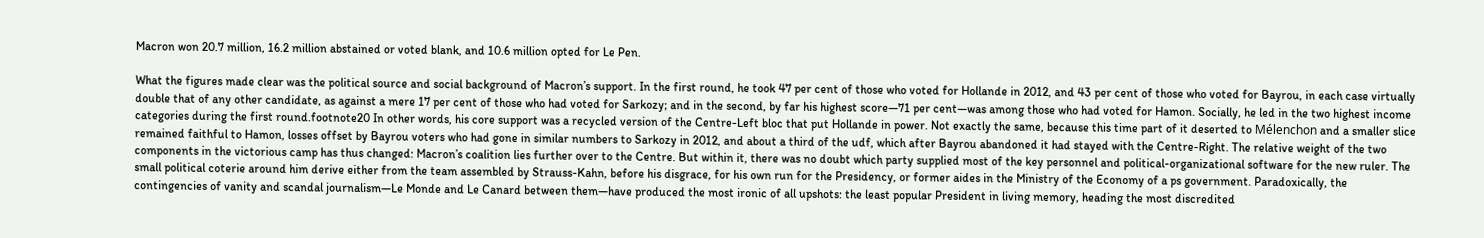Macron won 20.7 million, 16.2 million abstained or voted blank, and 10.6 million opted for Le Pen.

What the figures made clear was the political source and social background of Macron’s support. In the first round, he took 47 per cent of those who voted for Hollande in 2012, and 43 per cent of those who voted for Bayrou, in each case virtually double that of any other candidate, as against a mere 17 per cent of those who had voted for Sarkozy; and in the second, by far his highest score—71 per cent—was among those who had voted for Hamon. Socially, he led in the two highest income categories during the first round.footnote20 In other words, his core support was a recycled version of the Centre-Left bloc that put Hollande in power. Not exactly the same, because this time part of it deserted to Mélenchon and a smaller slice remained faithful to Hamon, losses offset by Bayrou voters who had gone in similar numbers to Sarkozy in 2012, and about a third of the udf, which after Bayrou abandoned it had stayed with the Centre-Right. The relative weight of the two components in the victorious camp has thus changed: Macron’s coalition lies further over to the Centre. But within it, there was no doubt which party supplied most of the key personnel and political-organizational software for the new ruler. The small political coterie around him derive either from the team assembled by Strauss-Kahn, before his disgrace, for his own run for the Presidency, or former aides in the Ministry of the Economy of a ps government. Paradoxically, the contingencies of vanity and scandal journalism—Le Monde and Le Canard between them—have produced the most ironic of all upshots: the least popular President in living memory, heading the most discredited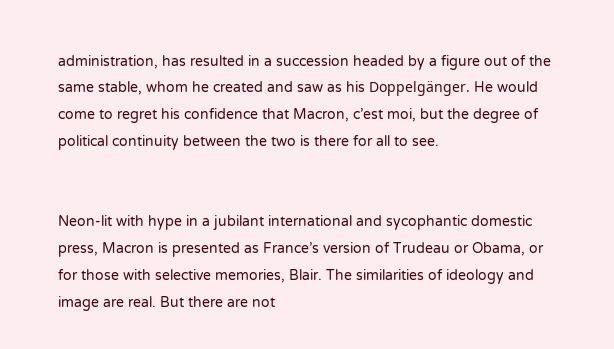administration, has resulted in a succession headed by a figure out of the same stable, whom he created and saw as his Doppelgänger. He would come to regret his confidence that Macron, c’est moi, but the degree of political continuity between the two is there for all to see.


Neon-lit with hype in a jubilant international and sycophantic domestic press, Macron is presented as France’s version of Trudeau or Obama, or for those with selective memories, Blair. The similarities of ideology and image are real. But there are not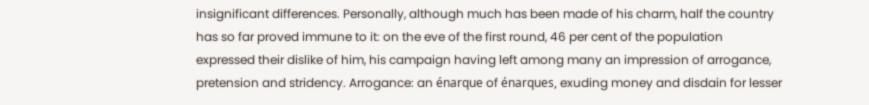insignificant differences. Personally, although much has been made of his charm, half the country has so far proved immune to it: on the eve of the first round, 46 per cent of the population expressed their dislike of him, his campaign having left among many an impression of arrogance, pretension and stridency. Arrogance: an énarque of énarques, exuding money and disdain for lesser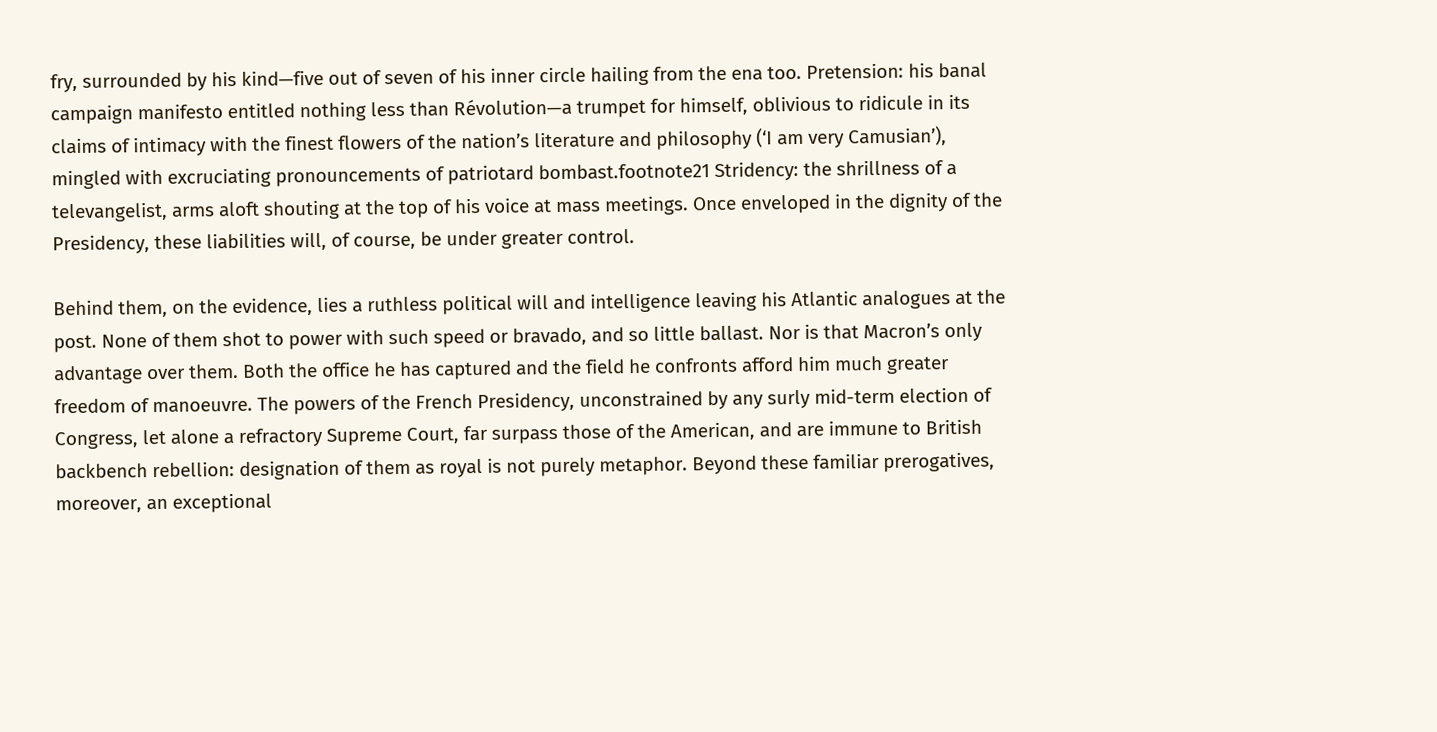fry, surrounded by his kind—five out of seven of his inner circle hailing from the ena too. Pretension: his banal campaign manifesto entitled nothing less than Révolution—a trumpet for himself, oblivious to ridicule in its claims of intimacy with the finest flowers of the nation’s literature and philosophy (‘I am very Camusian’), mingled with excruciating pronouncements of patriotard bombast.footnote21 Stridency: the shrillness of a televangelist, arms aloft shouting at the top of his voice at mass meetings. Once enveloped in the dignity of the Presidency, these liabilities will, of course, be under greater control.

Behind them, on the evidence, lies a ruthless political will and intelligence leaving his Atlantic analogues at the post. None of them shot to power with such speed or bravado, and so little ballast. Nor is that Macron’s only advantage over them. Both the office he has captured and the field he confronts afford him much greater freedom of manoeuvre. The powers of the French Presidency, unconstrained by any surly mid-term election of Congress, let alone a refractory Supreme Court, far surpass those of the American, and are immune to British backbench rebellion: designation of them as royal is not purely metaphor. Beyond these familiar prerogatives, moreover, an exceptional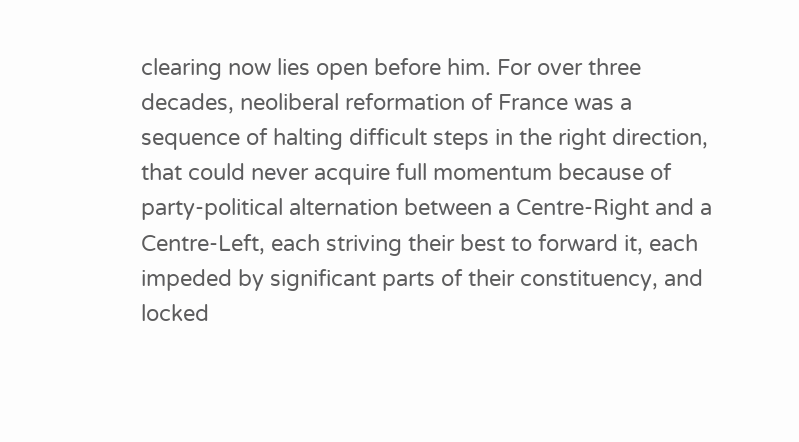clearing now lies open before him. For over three decades, neoliberal reformation of France was a sequence of halting difficult steps in the right direction, that could never acquire full momentum because of party-political alternation between a Centre-Right and a Centre-Left, each striving their best to forward it, each impeded by significant parts of their constituency, and locked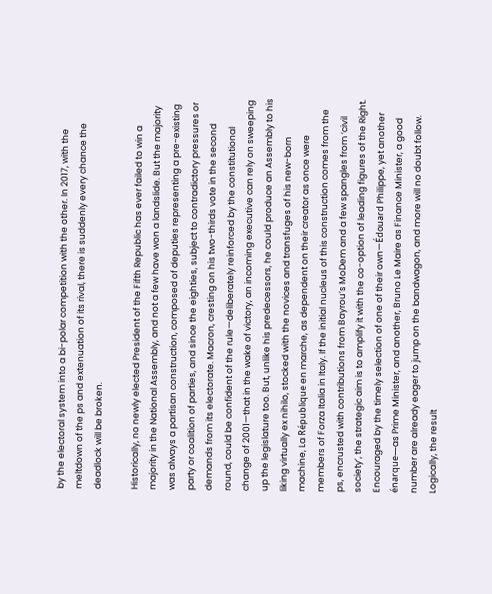by the electoral system into a bi-polar competition with the other. In 2017, with the meltdown of the ps and extenuation of its rival, there is suddenly every chance the deadlock will be broken.

Historically, no newly elected President of the Fifth Republic has ever failed to win a majority in the National Assembly, and not a few have won a landslide. But the majority was always a partisan construction, composed of deputies representing a pre-existing party or coalition of parties, and since the eighties, subject to contradictory pressures or demands from its electorate. Macron, cresting on his two-thirds vote in the second round, could be confident of the rule—deliberately reinforced by the constitutional change of 2001—that in the wake of victory, an incoming executive can rely on sweeping up the legislature too. But, unlike his predecessors, he could produce an Assembly to his liking virtually ex nihilo, stocked with the novices and transfuges of his new-born machine, La République en marche, as dependent on their creator as once were members of Forza Italia in Italy. If the initial nucleus of this construction comes from the ps, encrusted with contributions from Bayrou’s MoDem and a few spangles from ‘civil society’, the strategic aim is to amplify it with the co-option of leading figures of the Right. Encouraged by the timely selection of one of their own—Édouard Philippe, yet another énarque—as Prime Minister, and another, Bruno Le Maire as Finance Minister, a good number are already eager to jump on the bandwagon, and more will no doubt follow. Logically, the result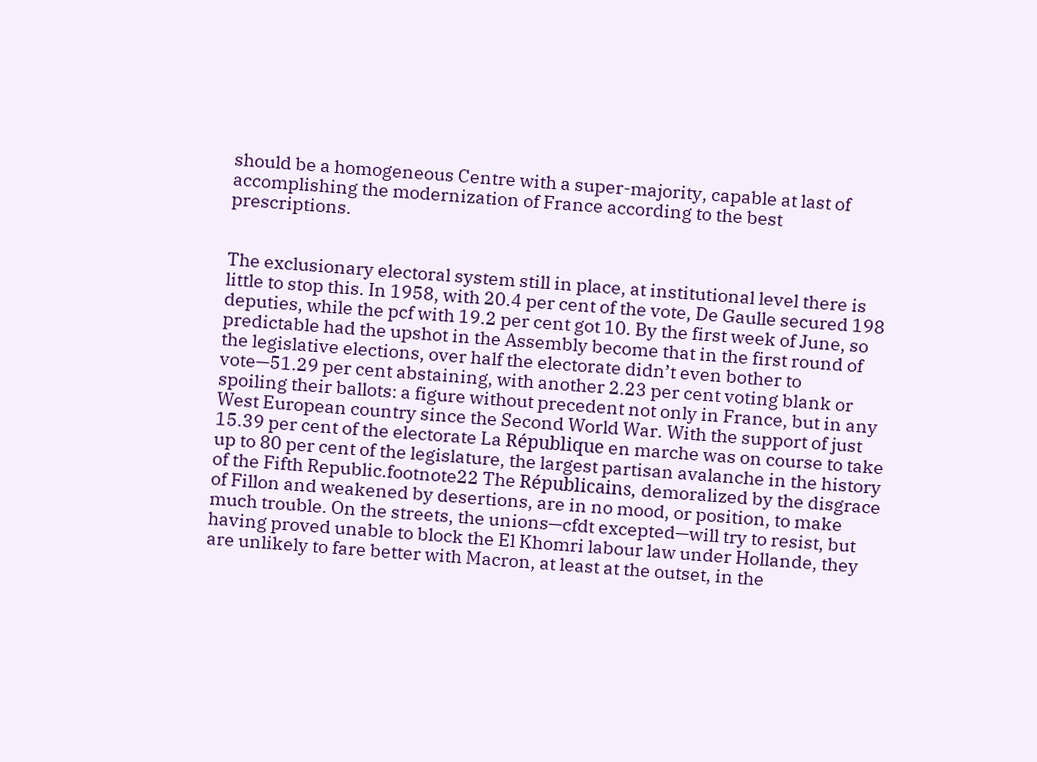should be a homogeneous Centre with a super-majority, capable at last of accomplishing the modernization of France according to the best prescriptions.


The exclusionary electoral system still in place, at institutional level there is little to stop this. In 1958, with 20.4 per cent of the vote, De Gaulle secured 198 deputies, while the pcf with 19.2 per cent got 10. By the first week of June, so predictable had the upshot in the Assembly become that in the first round of the legislative elections, over half the electorate didn’t even bother to vote—51.29 per cent abstaining, with another 2.23 per cent voting blank or spoiling their ballots: a figure without precedent not only in France, but in any West European country since the Second World War. With the support of just 15.39 per cent of the electorate La République en marche was on course to take up to 80 per cent of the legislature, the largest partisan avalanche in the history of the Fifth Republic.footnote22 The Républicains, demoralized by the disgrace of Fillon and weakened by desertions, are in no mood, or position, to make much trouble. On the streets, the unions—cfdt excepted—will try to resist, but having proved unable to block the El Khomri labour law under Hollande, they are unlikely to fare better with Macron, at least at the outset, in the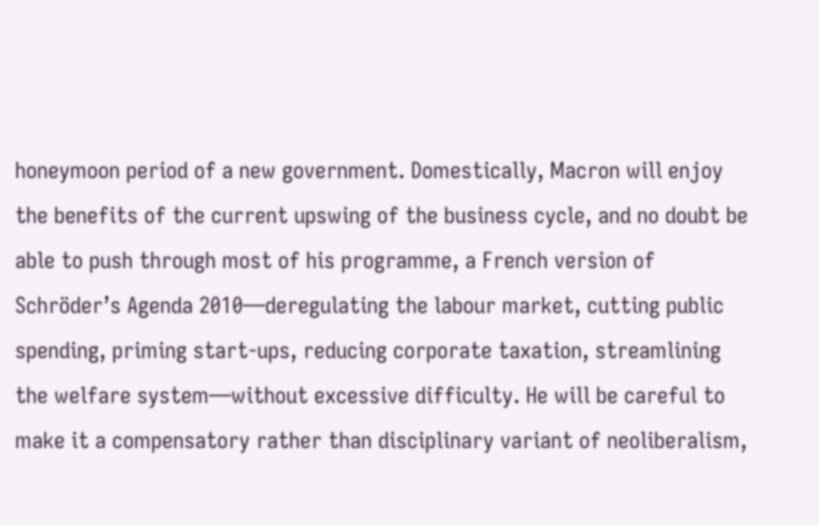honeymoon period of a new government. Domestically, Macron will enjoy the benefits of the current upswing of the business cycle, and no doubt be able to push through most of his programme, a French version of Schröder’s Agenda 2010—deregulating the labour market, cutting public spending, priming start-ups, reducing corporate taxation, streamlining the welfare system—without excessive difficulty. He will be careful to make it a compensatory rather than disciplinary variant of neoliberalism,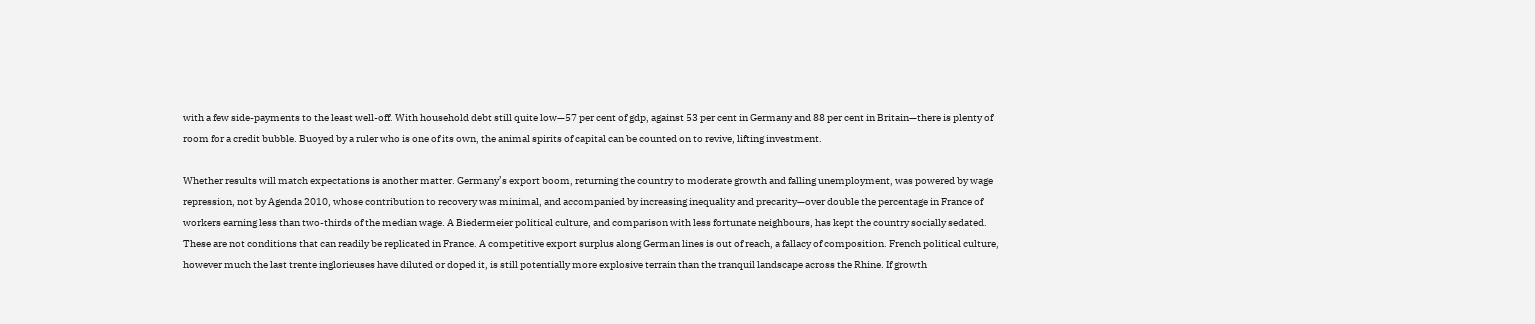with a few side-payments to the least well-off. With household debt still quite low—57 per cent of gdp, against 53 per cent in Germany and 88 per cent in Britain—there is plenty of room for a credit bubble. Buoyed by a ruler who is one of its own, the animal spirits of capital can be counted on to revive, lifting investment.

Whether results will match expectations is another matter. Germany’s export boom, returning the country to moderate growth and falling unemployment, was powered by wage repression, not by Agenda 2010, whose contribution to recovery was minimal, and accompanied by increasing inequality and precarity—over double the percentage in France of workers earning less than two-thirds of the median wage. A Biedermeier political culture, and comparison with less fortunate neighbours, has kept the country socially sedated. These are not conditions that can readily be replicated in France. A competitive export surplus along German lines is out of reach, a fallacy of composition. French political culture, however much the last trente inglorieuses have diluted or doped it, is still potentially more explosive terrain than the tranquil landscape across the Rhine. If growth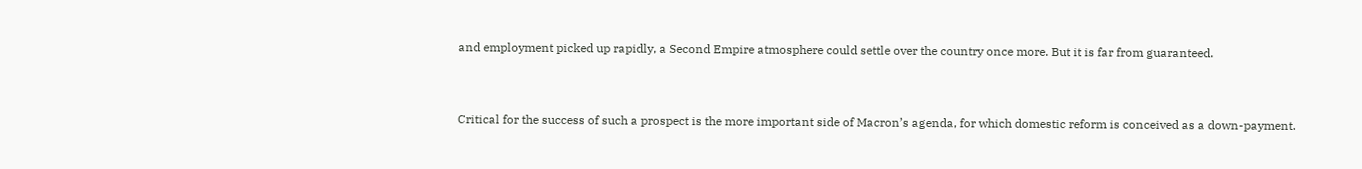and employment picked up rapidly, a Second Empire atmosphere could settle over the country once more. But it is far from guaranteed.


Critical for the success of such a prospect is the more important side of Macron’s agenda, for which domestic reform is conceived as a down-payment.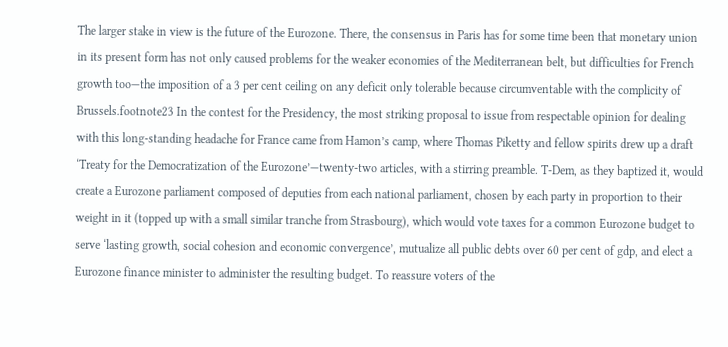The larger stake in view is the future of the Eurozone. There, the consensus in Paris has for some time been that monetary union in its present form has not only caused problems for the weaker economies of the Mediterranean belt, but difficulties for French growth too—the imposition of a 3 per cent ceiling on any deficit only tolerable because circumventable with the complicity of Brussels.footnote23 In the contest for the Presidency, the most striking proposal to issue from respectable opinion for dealing with this long-standing headache for France came from Hamon’s camp, where Thomas Piketty and fellow spirits drew up a draft ‘Treaty for the Democratization of the Eurozone’—twenty-two articles, with a stirring preamble. T-Dem, as they baptized it, would create a Eurozone parliament composed of deputies from each national parliament, chosen by each party in proportion to their weight in it (topped up with a small similar tranche from Strasbourg), which would vote taxes for a common Eurozone budget to serve ‘lasting growth, social cohesion and economic convergence’, mutualize all public debts over 60 per cent of gdp, and elect a Eurozone finance minister to administer the resulting budget. To reassure voters of the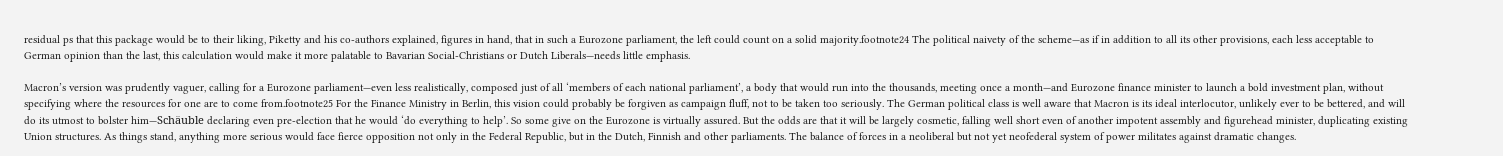residual ps that this package would be to their liking, Piketty and his co-authors explained, figures in hand, that in such a Eurozone parliament, the left could count on a solid majority.footnote24 The political naivety of the scheme—as if in addition to all its other provisions, each less acceptable to German opinion than the last, this calculation would make it more palatable to Bavarian Social-Christians or Dutch Liberals—needs little emphasis.

Macron’s version was prudently vaguer, calling for a Eurozone parliament—even less realistically, composed just of all ‘members of each national parliament’, a body that would run into the thousands, meeting once a month—and Eurozone finance minister to launch a bold investment plan, without specifying where the resources for one are to come from.footnote25 For the Finance Ministry in Berlin, this vision could probably be forgiven as campaign fluff, not to be taken too seriously. The German political class is well aware that Macron is its ideal interlocutor, unlikely ever to be bettered, and will do its utmost to bolster him—Schäuble declaring even pre-election that he would ‘do everything to help’. So some give on the Eurozone is virtually assured. But the odds are that it will be largely cosmetic, falling well short even of another impotent assembly and figurehead minister, duplicating existing Union structures. As things stand, anything more serious would face fierce opposition not only in the Federal Republic, but in the Dutch, Finnish and other parliaments. The balance of forces in a neoliberal but not yet neofederal system of power militates against dramatic changes.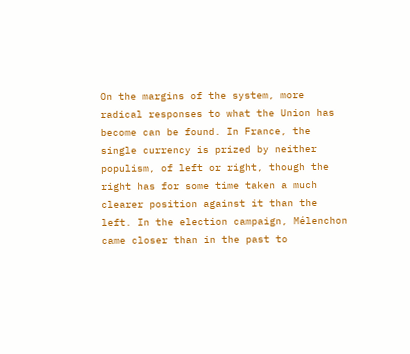On the margins of the system, more radical responses to what the Union has become can be found. In France, the single currency is prized by neither populism, of left or right, though the right has for some time taken a much clearer position against it than the left. In the election campaign, Mélenchon came closer than in the past to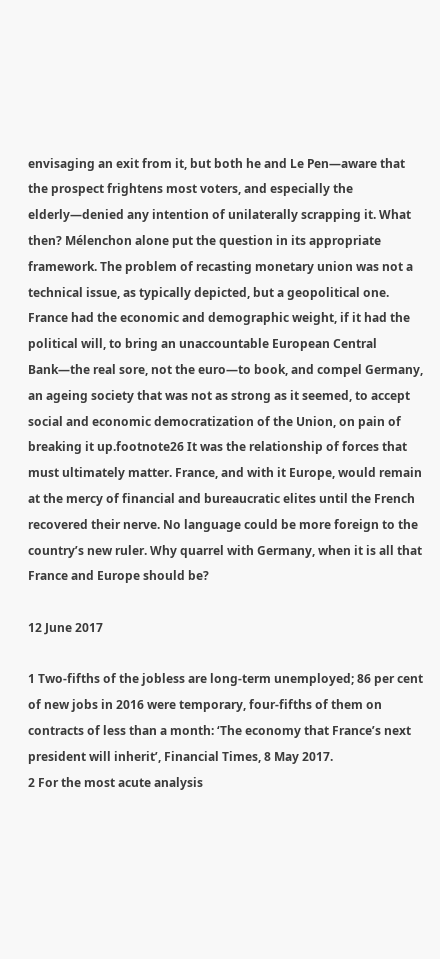envisaging an exit from it, but both he and Le Pen—aware that the prospect frightens most voters, and especially the elderly—denied any intention of unilaterally scrapping it. What then? Mélenchon alone put the question in its appropriate framework. The problem of recasting monetary union was not a technical issue, as typically depicted, but a geopolitical one. France had the economic and demographic weight, if it had the political will, to bring an unaccountable European Central Bank—the real sore, not the euro—to book, and compel Germany, an ageing society that was not as strong as it seemed, to accept social and economic democratization of the Union, on pain of breaking it up.footnote26 It was the relationship of forces that must ultimately matter. France, and with it Europe, would remain at the mercy of financial and bureaucratic elites until the French recovered their nerve. No language could be more foreign to the country’s new ruler. Why quarrel with Germany, when it is all that France and Europe should be?

12 June 2017

1 Two-fifths of the jobless are long-term unemployed; 86 per cent of new jobs in 2016 were temporary, four-fifths of them on contracts of less than a month: ‘The economy that France’s next president will inherit’, Financial Times, 8 May 2017.
2 For the most acute analysis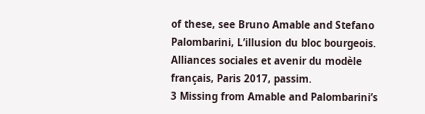of these, see Bruno Amable and Stefano Palombarini, L’illusion du bloc bourgeois. Alliances sociales et avenir du modèle français, Paris 2017, passim.
3 Missing from Amable and Palombarini’s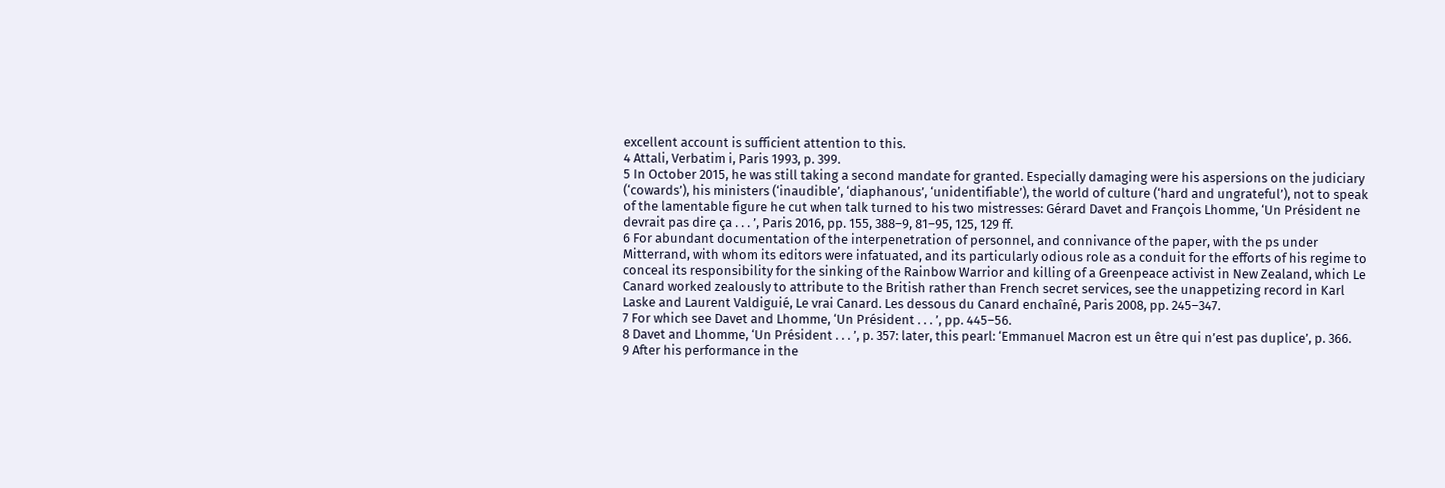excellent account is sufficient attention to this.
4 Attali, Verbatim i, Paris 1993, p. 399.
5 In October 2015, he was still taking a second mandate for granted. Especially damaging were his aspersions on the judiciary (‘cowards’), his ministers (‘inaudible’, ‘diaphanous’, ‘unidentifiable’), the world of culture (‘hard and ungrateful’), not to speak of the lamentable figure he cut when talk turned to his two mistresses: Gérard Davet and François Lhomme, ‘Un Président ne devrait pas dire ça . . . ’, Paris 2016, pp. 155, 388–9, 81–95, 125, 129 ff.
6 For abundant documentation of the interpenetration of personnel, and connivance of the paper, with the ps under Mitterrand, with whom its editors were infatuated, and its particularly odious role as a conduit for the efforts of his regime to conceal its responsibility for the sinking of the Rainbow Warrior and killing of a Greenpeace activist in New Zealand, which Le Canard worked zealously to attribute to the British rather than French secret services, see the unappetizing record in Karl Laske and Laurent Valdiguié, Le vrai Canard. Les dessous du Canard enchaîné, Paris 2008, pp. 245–347.
7 For which see Davet and Lhomme, ‘Un Président . . . ’, pp. 445–56.
8 Davet and Lhomme, ‘Un Président . . . ’, p. 357: later, this pearl: ‘Emmanuel Macron est un être qui n’est pas duplice’, p. 366.
9 After his performance in the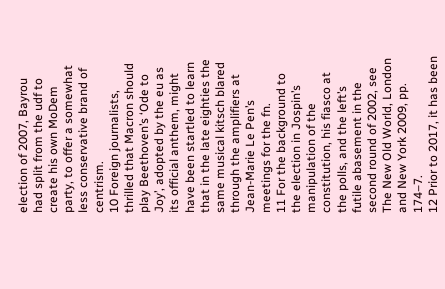election of 2007, Bayrou had split from the udf to create his own MoDem party, to offer a somewhat less conservative brand of centrism.
10 Foreign journalists, thrilled that Macron should play Beethoven’s ‘Ode to Joy’, adopted by the eu as its official anthem, might have been startled to learn that in the late eighties the same musical kitsch blared through the amplifiers at Jean-Marie Le Pen’s meetings for the fn.
11 For the background to the election in Jospin’s manipulation of the constitution, his fiasco at the polls, and the left’s futile abasement in the second round of 2002, see The New Old World, London and New York 2009, pp. 174–7.
12 Prior to 2017, it has been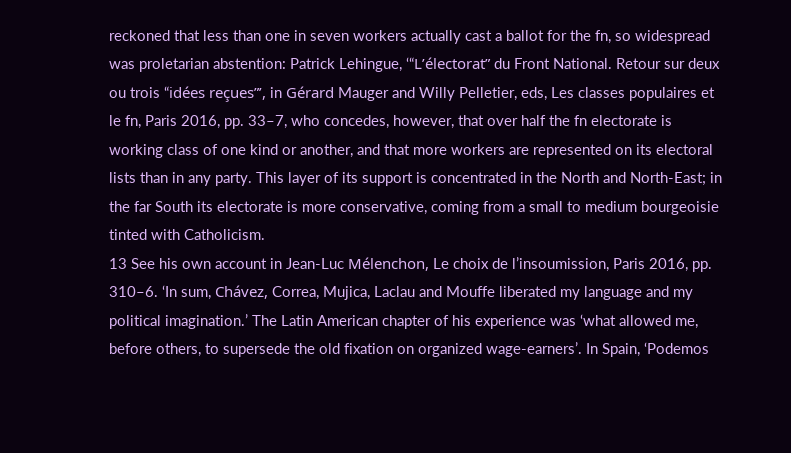reckoned that less than one in seven workers actually cast a ballot for the fn, so widespread was proletarian abstention: Patrick Lehingue, ‘“L’électorat” du Front National. Retour sur deux ou trois “idées reçues”’, in Gérard Mauger and Willy Pelletier, eds, Les classes populaires et le fn, Paris 2016, pp. 33–7, who concedes, however, that over half the fn electorate is working class of one kind or another, and that more workers are represented on its electoral lists than in any party. This layer of its support is concentrated in the North and North-East; in the far South its electorate is more conservative, coming from a small to medium bourgeoisie tinted with Catholicism.
13 See his own account in Jean-Luc Mélenchon, Le choix de l’insoumission, Paris 2016, pp. 310–6. ‘In sum, Chávez, Correa, Mujica, Laclau and Mouffe liberated my language and my political imagination.’ The Latin American chapter of his experience was ‘what allowed me, before others, to supersede the old fixation on organized wage-earners’. In Spain, ‘Podemos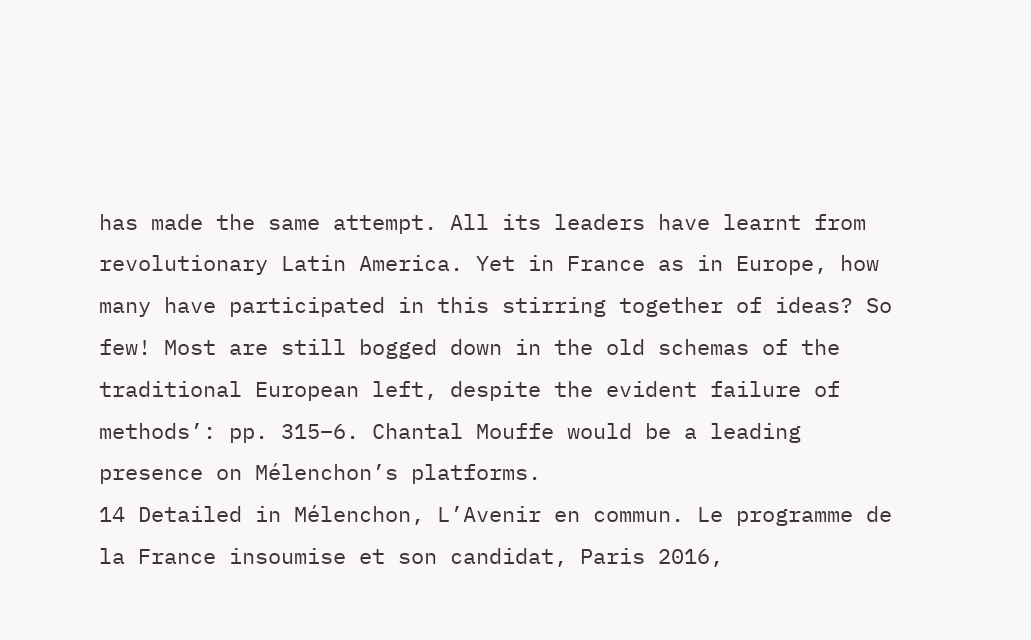has made the same attempt. All its leaders have learnt from revolutionary Latin America. Yet in France as in Europe, how many have participated in this stirring together of ideas? So few! Most are still bogged down in the old schemas of the traditional European left, despite the evident failure of methods’: pp. 315–6. Chantal Mouffe would be a leading presence on Mélenchon’s platforms.
14 Detailed in Mélenchon, L’Avenir en commun. Le programme de la France insoumise et son candidat, Paris 2016,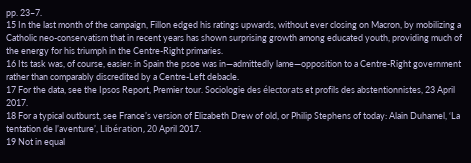pp. 23–7.
15 In the last month of the campaign, Fillon edged his ratings upwards, without ever closing on Macron, by mobilizing a Catholic neo-conservatism that in recent years has shown surprising growth among educated youth, providing much of the energy for his triumph in the Centre-Right primaries.
16 Its task was, of course, easier: in Spain the psoe was in—admittedly lame—opposition to a Centre-Right government rather than comparably discredited by a Centre-Left debacle.
17 For the data, see the Ipsos Report, Premier tour. Sociologie des électorats et profils des abstentionnistes, 23 April 2017.
18 For a typical outburst, see France’s version of Elizabeth Drew of old, or Philip Stephens of today: Alain Duhamel, ‘La tentation de l’aventure’, Libération, 20 April 2017.
19 Not in equal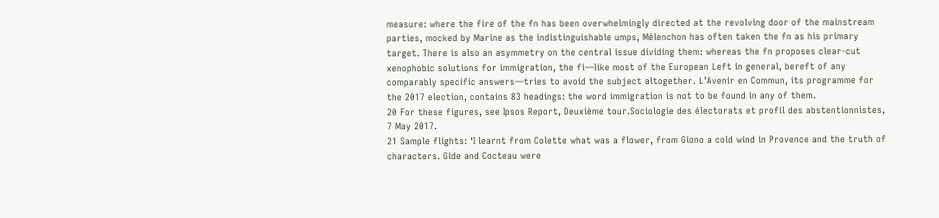measure: where the fire of the fn has been overwhelmingly directed at the revolving door of the mainstream parties, mocked by Marine as the indistinguishable umps, Mélenchon has often taken the fn as his primary target. There is also an asymmetry on the central issue dividing them: whereas the fn proposes clear-cut xenophobic solutions for immigration, the fi—like most of the European Left in general, bereft of any comparably specific answers—tries to avoid the subject altogether. L’Avenir en Commun, its programme for the 2017 election, contains 83 headings: the word immigration is not to be found in any of them.
20 For these figures, see Ipsos Report, Deuxième tour.Sociologie des électorats et profil des abstentionnistes, 7 May 2017.
21 Sample flights: ‘I learnt from Colette what was a flower, from Giono a cold wind in Provence and the truth of characters. Gide and Cocteau were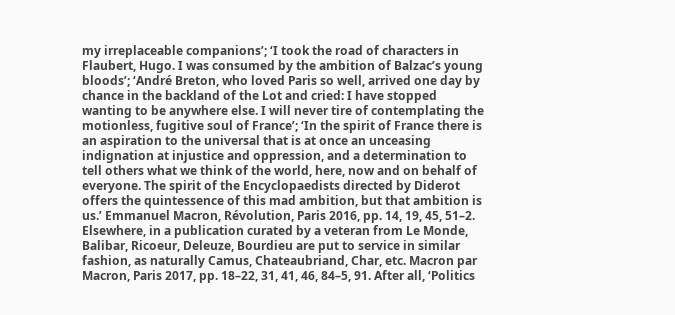my irreplaceable companions’; ‘I took the road of characters in Flaubert, Hugo. I was consumed by the ambition of Balzac’s young bloods’; ‘André Breton, who loved Paris so well, arrived one day by chance in the backland of the Lot and cried: I have stopped wanting to be anywhere else. I will never tire of contemplating the motionless, fugitive soul of France’; ‘In the spirit of France there is an aspiration to the universal that is at once an unceasing indignation at injustice and oppression, and a determination to tell others what we think of the world, here, now and on behalf of everyone. The spirit of the Encyclopaedists directed by Diderot offers the quintessence of this mad ambition, but that ambition is us.’ Emmanuel Macron, Révolution, Paris 2016, pp. 14, 19, 45, 51–2. Elsewhere, in a publication curated by a veteran from Le Monde, Balibar, Ricoeur, Deleuze, Bourdieu are put to service in similar fashion, as naturally Camus, Chateaubriand, Char, etc. Macron par Macron, Paris 2017, pp. 18–22, 31, 41, 46, 84–5, 91. After all, ‘Politics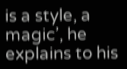is a style, a magic’, he explains to his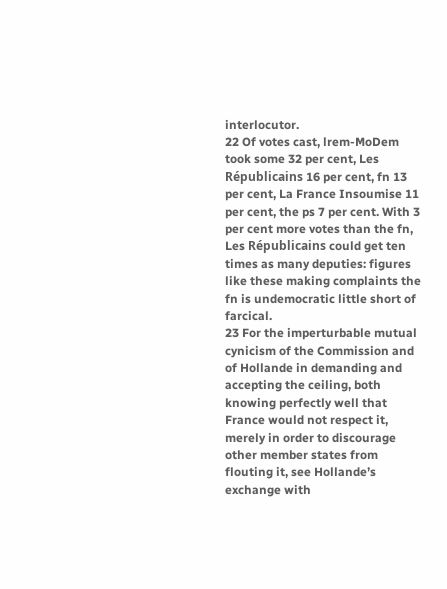interlocutor.
22 Of votes cast, lrem-MoDem took some 32 per cent, Les Républicains 16 per cent, fn 13 per cent, La France Insoumise 11 per cent, the ps 7 per cent. With 3 per cent more votes than the fn, Les Républicains could get ten times as many deputies: figures like these making complaints the fn is undemocratic little short of farcical.
23 For the imperturbable mutual cynicism of the Commission and of Hollande in demanding and accepting the ceiling, both knowing perfectly well that France would not respect it, merely in order to discourage other member states from flouting it, see Hollande’s exchange with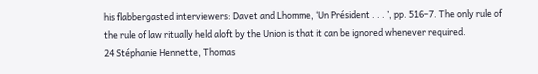his flabbergasted interviewers: Davet and Lhomme, ‘Un Président . . . ’, pp. 516–7. The only rule of the rule of law ritually held aloft by the Union is that it can be ignored whenever required.
24 Stéphanie Hennette, Thomas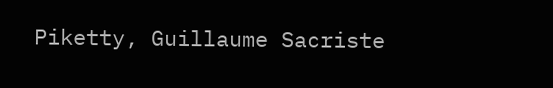Piketty, Guillaume Sacriste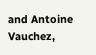and Antoine Vauchez,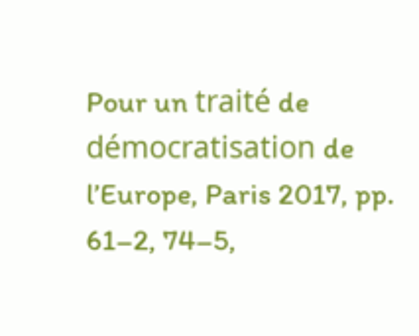Pour un traité de démocratisation de l’Europe, Paris 2017, pp. 61–2, 74–5,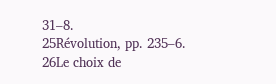31–8.
25Révolution, pp. 235–6.
26Le choix de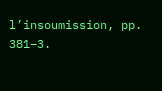l’insoumission, pp. 381–3.